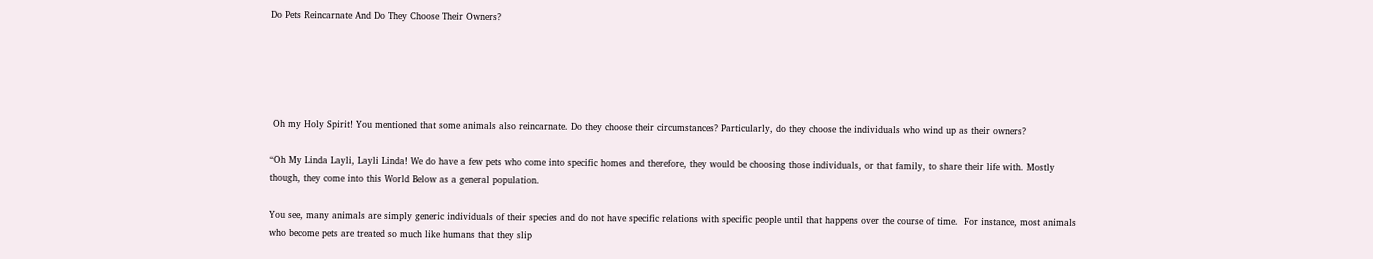Do Pets Reincarnate And Do They Choose Their Owners?





 Oh my Holy Spirit! You mentioned that some animals also reincarnate. Do they choose their circumstances? Particularly, do they choose the individuals who wind up as their owners?

“Oh My Linda Layli, Layli Linda! We do have a few pets who come into specific homes and therefore, they would be choosing those individuals, or that family, to share their life with. Mostly though, they come into this World Below as a general population.

You see, many animals are simply generic individuals of their species and do not have specific relations with specific people until that happens over the course of time.  For instance, most animals who become pets are treated so much like humans that they slip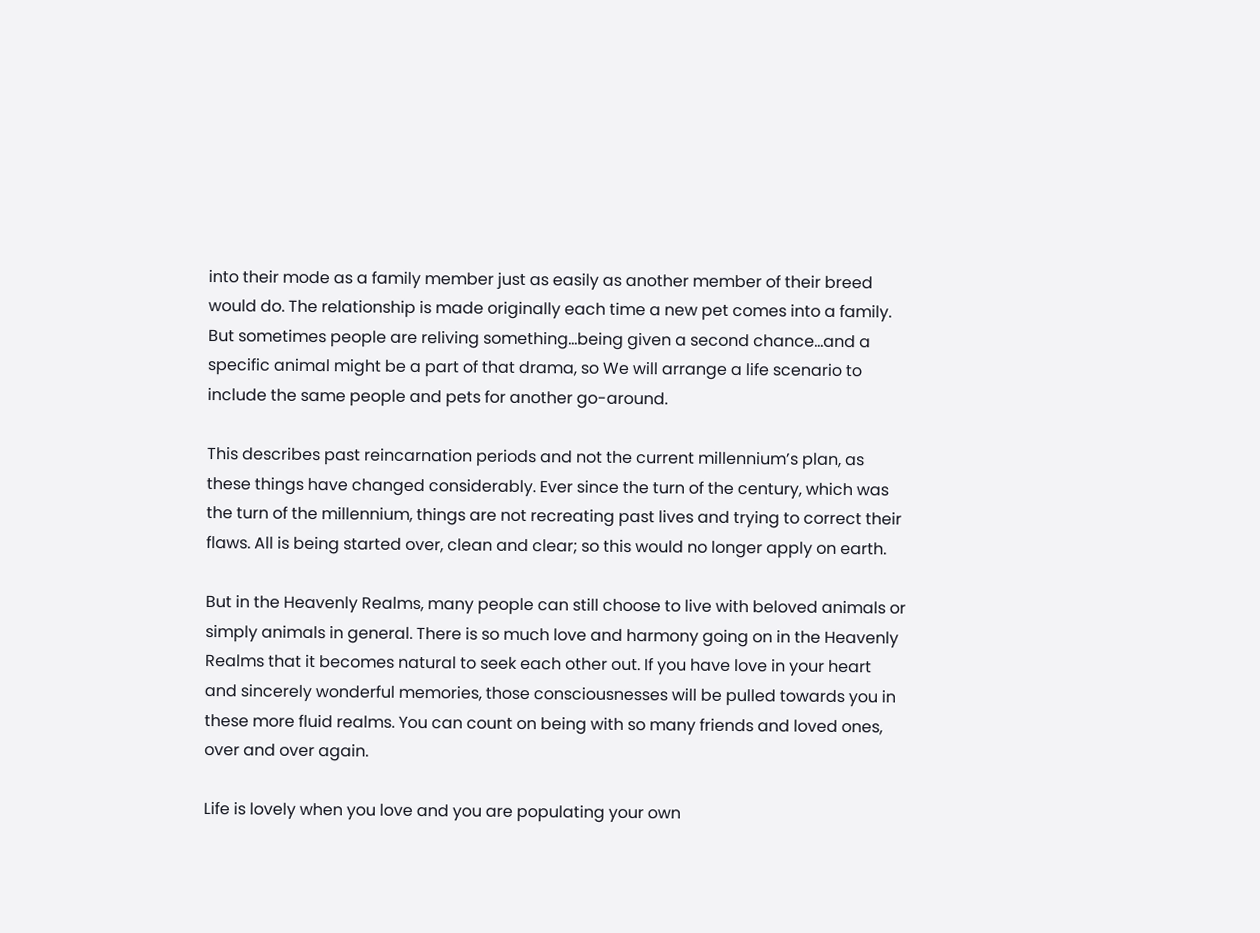into their mode as a family member just as easily as another member of their breed would do. The relationship is made originally each time a new pet comes into a family. But sometimes people are reliving something…being given a second chance…and a specific animal might be a part of that drama, so We will arrange a life scenario to include the same people and pets for another go-around.

This describes past reincarnation periods and not the current millennium’s plan, as these things have changed considerably. Ever since the turn of the century, which was the turn of the millennium, things are not recreating past lives and trying to correct their flaws. All is being started over, clean and clear; so this would no longer apply on earth.

But in the Heavenly Realms, many people can still choose to live with beloved animals or simply animals in general. There is so much love and harmony going on in the Heavenly Realms that it becomes natural to seek each other out. If you have love in your heart and sincerely wonderful memories, those consciousnesses will be pulled towards you in these more fluid realms. You can count on being with so many friends and loved ones, over and over again.

Life is lovely when you love and you are populating your own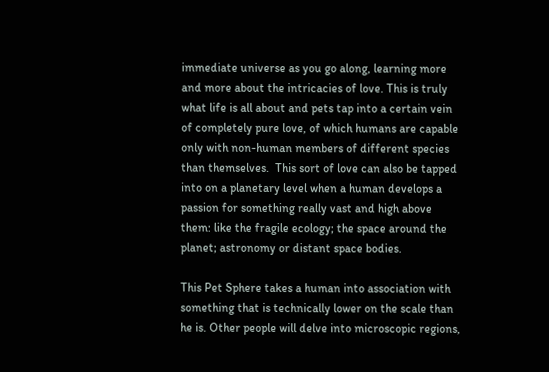immediate universe as you go along, learning more and more about the intricacies of love. This is truly what life is all about and pets tap into a certain vein of completely pure love, of which humans are capable only with non-human members of different species than themselves.  This sort of love can also be tapped into on a planetary level when a human develops a passion for something really vast and high above them: like the fragile ecology; the space around the planet; astronomy or distant space bodies.

This Pet Sphere takes a human into association with something that is technically lower on the scale than he is. Other people will delve into microscopic regions,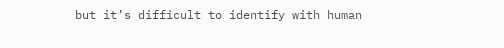but it’s difficult to identify with human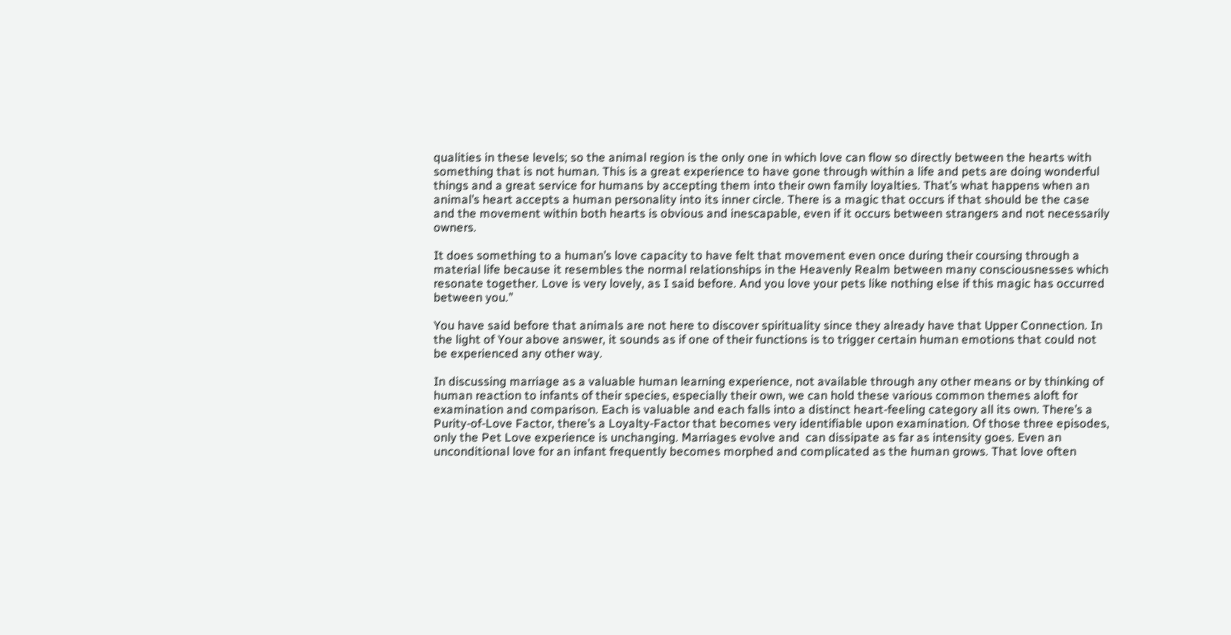qualities in these levels; so the animal region is the only one in which love can flow so directly between the hearts with something that is not human. This is a great experience to have gone through within a life and pets are doing wonderful things and a great service for humans by accepting them into their own family loyalties. That’s what happens when an animal’s heart accepts a human personality into its inner circle. There is a magic that occurs if that should be the case and the movement within both hearts is obvious and inescapable, even if it occurs between strangers and not necessarily owners.

It does something to a human’s love capacity to have felt that movement even once during their coursing through a material life because it resembles the normal relationships in the Heavenly Realm between many consciousnesses which resonate together. Love is very lovely, as I said before. And you love your pets like nothing else if this magic has occurred between you.”

You have said before that animals are not here to discover spirituality since they already have that Upper Connection. In the light of Your above answer, it sounds as if one of their functions is to trigger certain human emotions that could not be experienced any other way.

In discussing marriage as a valuable human learning experience, not available through any other means or by thinking of human reaction to infants of their species, especially their own, we can hold these various common themes aloft for examination and comparison. Each is valuable and each falls into a distinct heart-feeling category all its own. There’s a Purity-of-Love Factor, there’s a Loyalty-Factor that becomes very identifiable upon examination. Of those three episodes, only the Pet Love experience is unchanging. Marriages evolve and  can dissipate as far as intensity goes. Even an unconditional love for an infant frequently becomes morphed and complicated as the human grows. That love often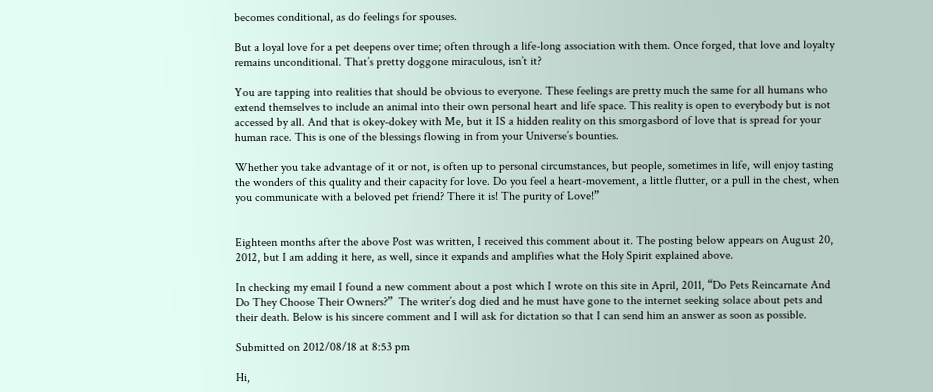becomes conditional, as do feelings for spouses.

But a loyal love for a pet deepens over time; often through a life-long association with them. Once forged, that love and loyalty remains unconditional. That’s pretty doggone miraculous, isn’t it?

You are tapping into realities that should be obvious to everyone. These feelings are pretty much the same for all humans who extend themselves to include an animal into their own personal heart and life space. This reality is open to everybody but is not accessed by all. And that is okey-dokey with Me, but it IS a hidden reality on this smorgasbord of love that is spread for your human race. This is one of the blessings flowing in from your Universe’s bounties.

Whether you take advantage of it or not, is often up to personal circumstances, but people, sometimes in life, will enjoy tasting the wonders of this quality and their capacity for love. Do you feel a heart-movement, a little flutter, or a pull in the chest, when you communicate with a beloved pet friend? There it is! The purity of Love!”


Eighteen months after the above Post was written, I received this comment about it. The posting below appears on August 20, 2012, but I am adding it here, as well, since it expands and amplifies what the Holy Spirit explained above.

In checking my email I found a new comment about a post which I wrote on this site in April, 2011, “Do Pets Reincarnate And Do They Choose Their Owners?”  The writer’s dog died and he must have gone to the internet seeking solace about pets and their death. Below is his sincere comment and I will ask for dictation so that I can send him an answer as soon as possible.

Submitted on 2012/08/18 at 8:53 pm

Hi,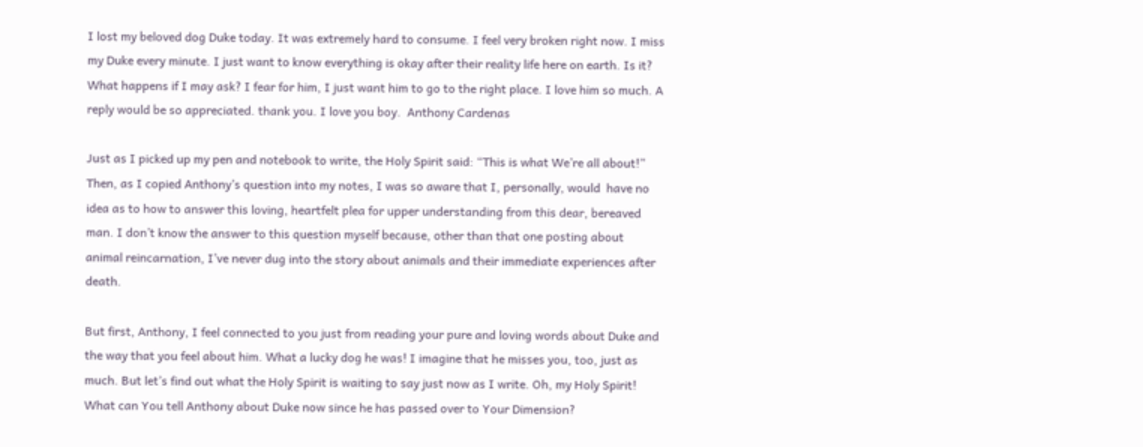I lost my beloved dog Duke today. It was extremely hard to consume. I feel very broken right now. I miss my Duke every minute. I just want to know everything is okay after their reality life here on earth. Is it? What happens if I may ask? I fear for him, I just want him to go to the right place. I love him so much. A reply would be so appreciated. thank you. I love you boy.  Anthony Cardenas

Just as I picked up my pen and notebook to write, the Holy Spirit said: “This is what We’re all about!”  Then, as I copied Anthony’s question into my notes, I was so aware that I, personally, would  have no idea as to how to answer this loving, heartfelt plea for upper understanding from this dear, bereaved man. I don’t know the answer to this question myself because, other than that one posting about animal reincarnation, I’ve never dug into the story about animals and their immediate experiences after death.

But first, Anthony, I feel connected to you just from reading your pure and loving words about Duke and the way that you feel about him. What a lucky dog he was! I imagine that he misses you, too, just as much. But let’s find out what the Holy Spirit is waiting to say just now as I write. Oh, my Holy Spirit! What can You tell Anthony about Duke now since he has passed over to Your Dimension?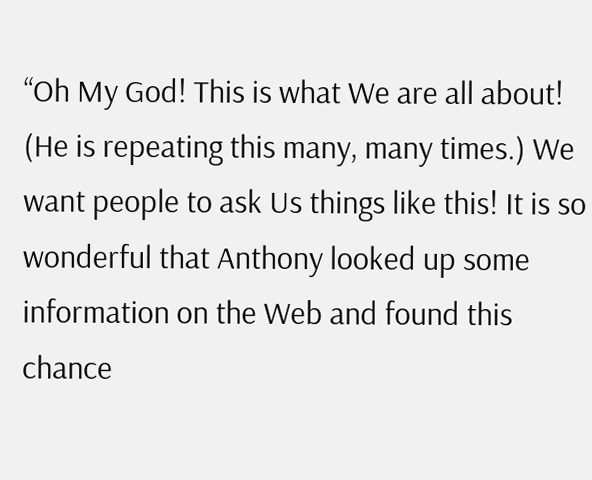“Oh My God! This is what We are all about! (He is repeating this many, many times.) We want people to ask Us things like this! It is so wonderful that Anthony looked up some information on the Web and found this chance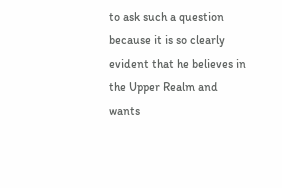to ask such a question because it is so clearly evident that he believes in the Upper Realm and wants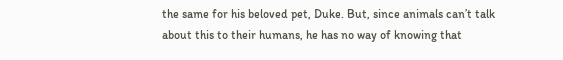the same for his beloved pet, Duke. But, since animals can’t talk about this to their humans, he has no way of knowing that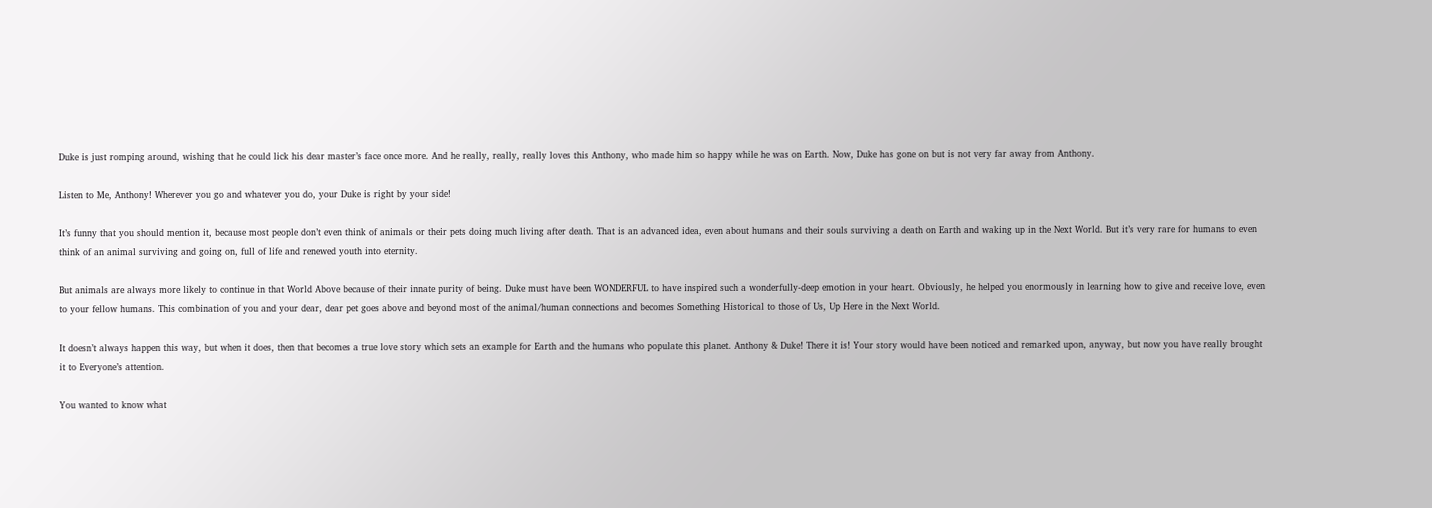Duke is just romping around, wishing that he could lick his dear master’s face once more. And he really, really, really loves this Anthony, who made him so happy while he was on Earth. Now, Duke has gone on but is not very far away from Anthony.

Listen to Me, Anthony! Wherever you go and whatever you do, your Duke is right by your side!

It’s funny that you should mention it, because most people don’t even think of animals or their pets doing much living after death. That is an advanced idea, even about humans and their souls surviving a death on Earth and waking up in the Next World. But it’s very rare for humans to even think of an animal surviving and going on, full of life and renewed youth into eternity.

But animals are always more likely to continue in that World Above because of their innate purity of being. Duke must have been WONDERFUL to have inspired such a wonderfully-deep emotion in your heart. Obviously, he helped you enormously in learning how to give and receive love, even to your fellow humans. This combination of you and your dear, dear pet goes above and beyond most of the animal/human connections and becomes Something Historical to those of Us, Up Here in the Next World.

It doesn’t always happen this way, but when it does, then that becomes a true love story which sets an example for Earth and the humans who populate this planet. Anthony & Duke! There it is! Your story would have been noticed and remarked upon, anyway, but now you have really brought it to Everyone’s attention.

You wanted to know what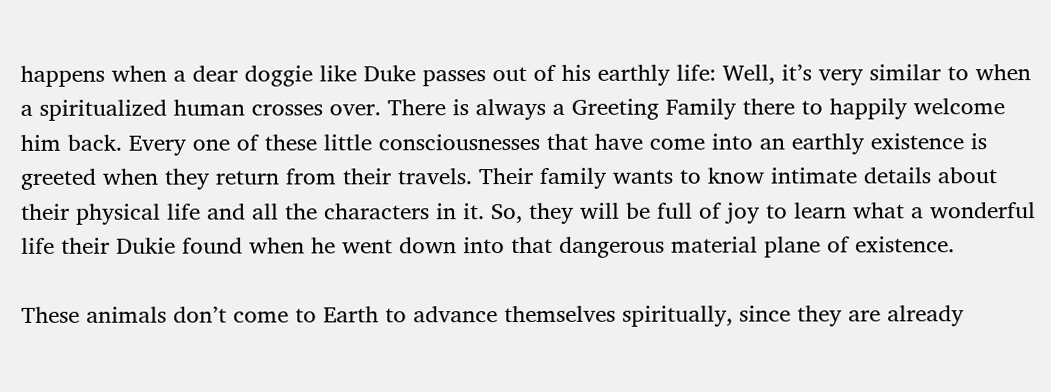happens when a dear doggie like Duke passes out of his earthly life: Well, it’s very similar to when a spiritualized human crosses over. There is always a Greeting Family there to happily welcome him back. Every one of these little consciousnesses that have come into an earthly existence is greeted when they return from their travels. Their family wants to know intimate details about their physical life and all the characters in it. So, they will be full of joy to learn what a wonderful life their Dukie found when he went down into that dangerous material plane of existence.

These animals don’t come to Earth to advance themselves spiritually, since they are already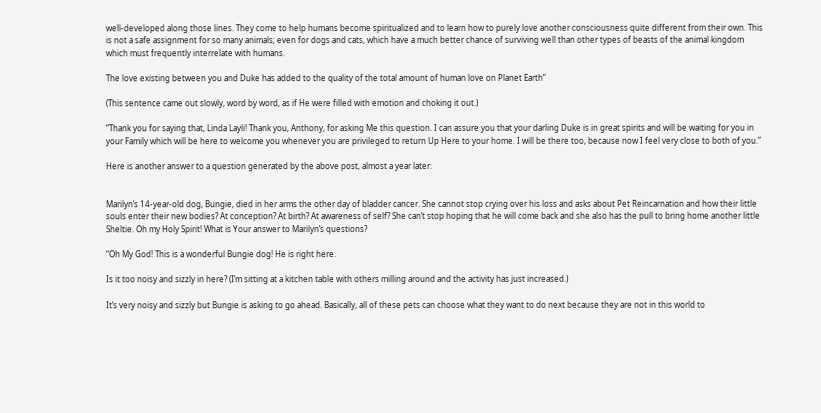well-developed along those lines. They come to help humans become spiritualized and to learn how to purely love another consciousness quite different from their own. This is not a safe assignment for so many animals; even for dogs and cats, which have a much better chance of surviving well than other types of beasts of the animal kingdom which must frequently interrelate with humans.

The love existing between you and Duke has added to the quality of the total amount of human love on Planet Earth”

(This sentence came out slowly, word by word, as if He were filled with emotion and choking it out.)

“Thank you for saying that, Linda Layli! Thank you, Anthony, for asking Me this question. I can assure you that your darling Duke is in great spirits and will be waiting for you in your Family which will be here to welcome you whenever you are privileged to return Up Here to your home. I will be there too, because now I feel very close to both of you.”

Here is another answer to a question generated by the above post, almost a year later:


Marilyn’s 14-year-old dog, Bungie, died in her arms the other day of bladder cancer. She cannot stop crying over his loss and asks about Pet Reincarnation and how their little souls enter their new bodies? At conception? At birth? At awareness of self? She can’t stop hoping that he will come back and she also has the pull to bring home another little Sheltie. Oh my Holy Spirit! What is Your answer to Marilyn’s questions?

“Oh My God! This is a wonderful Bungie dog! He is right here.

Is it too noisy and sizzly in here? (I’m sitting at a kitchen table with others milling around and the activity has just increased.)

It’s very noisy and sizzly but Bungie is asking to go ahead. Basically, all of these pets can choose what they want to do next because they are not in this world to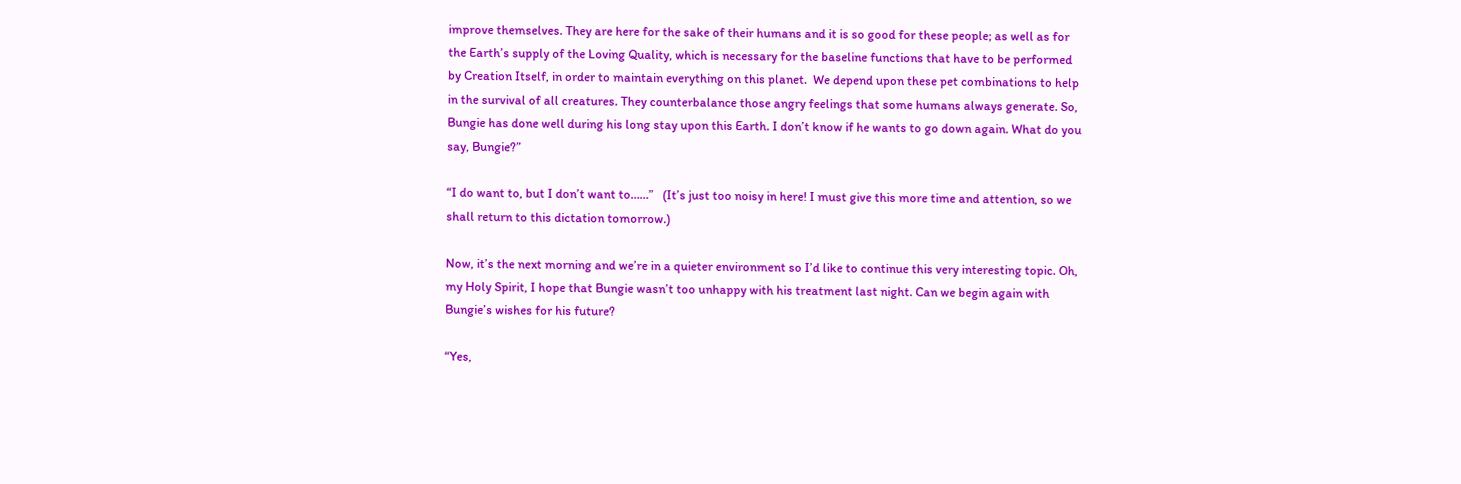improve themselves. They are here for the sake of their humans and it is so good for these people; as well as for the Earth’s supply of the Loving Quality, which is necessary for the baseline functions that have to be performed by Creation Itself, in order to maintain everything on this planet.  We depend upon these pet combinations to help in the survival of all creatures. They counterbalance those angry feelings that some humans always generate. So, Bungie has done well during his long stay upon this Earth. I don’t know if he wants to go down again. What do you say, Bungie?”

“I do want to, but I don’t want to……”   (It’s just too noisy in here! I must give this more time and attention, so we shall return to this dictation tomorrow.)

Now, it’s the next morning and we’re in a quieter environment so I’d like to continue this very interesting topic. Oh, my Holy Spirit, I hope that Bungie wasn’t too unhappy with his treatment last night. Can we begin again with Bungie’s wishes for his future?

“Yes,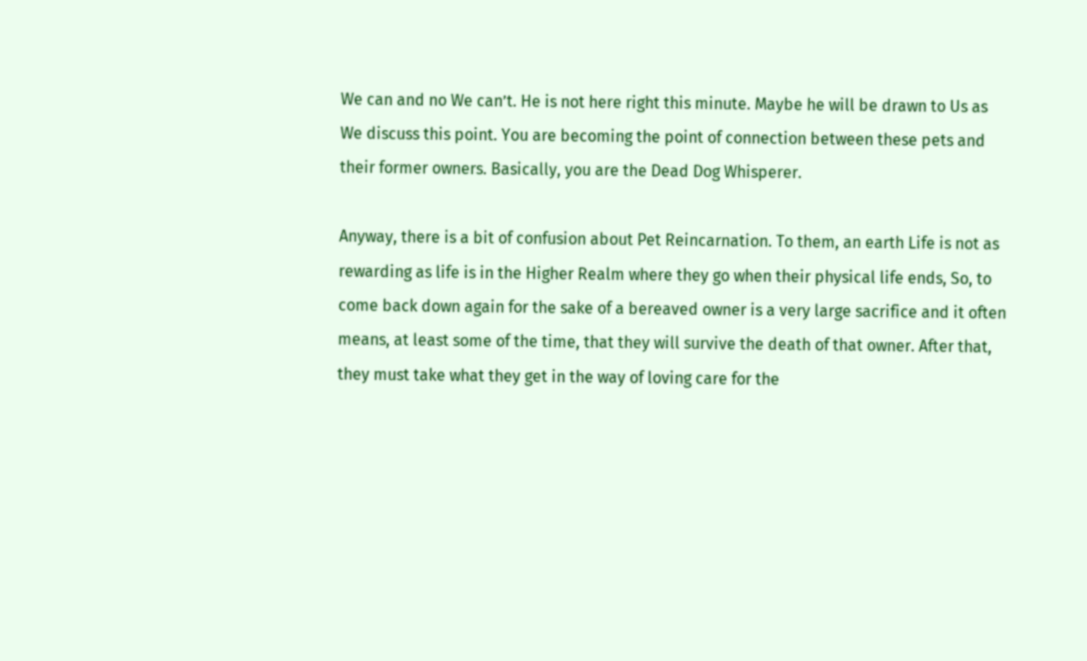We can and no We can’t. He is not here right this minute. Maybe he will be drawn to Us as We discuss this point. You are becoming the point of connection between these pets and their former owners. Basically, you are the Dead Dog Whisperer.

Anyway, there is a bit of confusion about Pet Reincarnation. To them, an earth Life is not as rewarding as life is in the Higher Realm where they go when their physical life ends, So, to come back down again for the sake of a bereaved owner is a very large sacrifice and it often means, at least some of the time, that they will survive the death of that owner. After that, they must take what they get in the way of loving care for the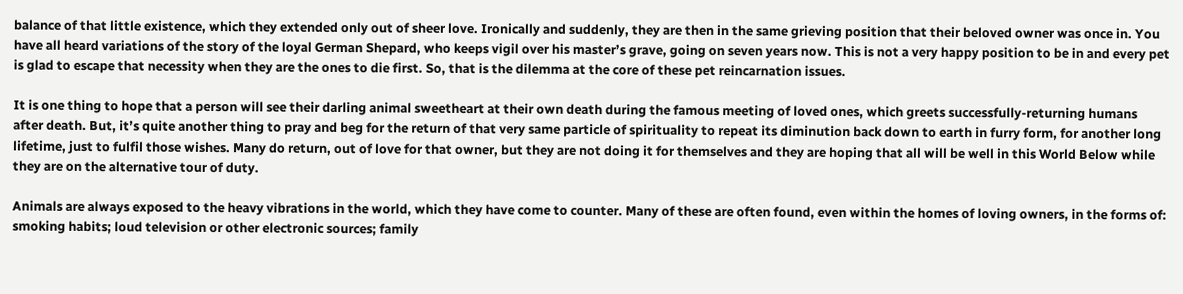balance of that little existence, which they extended only out of sheer love. Ironically and suddenly, they are then in the same grieving position that their beloved owner was once in. You have all heard variations of the story of the loyal German Shepard, who keeps vigil over his master’s grave, going on seven years now. This is not a very happy position to be in and every pet is glad to escape that necessity when they are the ones to die first. So, that is the dilemma at the core of these pet reincarnation issues.

It is one thing to hope that a person will see their darling animal sweetheart at their own death during the famous meeting of loved ones, which greets successfully-returning humans after death. But, it’s quite another thing to pray and beg for the return of that very same particle of spirituality to repeat its diminution back down to earth in furry form, for another long lifetime, just to fulfil those wishes. Many do return, out of love for that owner, but they are not doing it for themselves and they are hoping that all will be well in this World Below while they are on the alternative tour of duty.

Animals are always exposed to the heavy vibrations in the world, which they have come to counter. Many of these are often found, even within the homes of loving owners, in the forms of: smoking habits; loud television or other electronic sources; family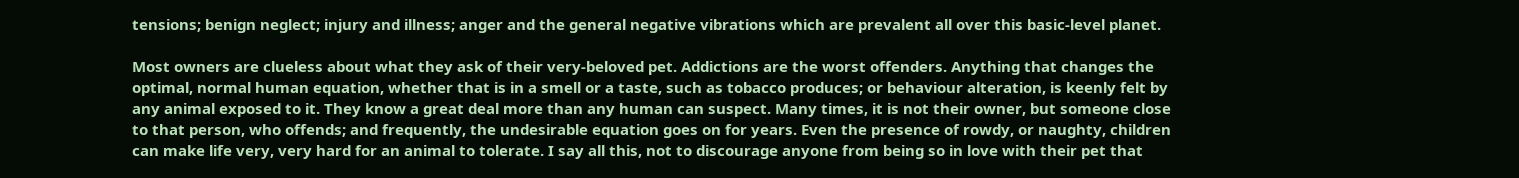tensions; benign neglect; injury and illness; anger and the general negative vibrations which are prevalent all over this basic-level planet.

Most owners are clueless about what they ask of their very-beloved pet. Addictions are the worst offenders. Anything that changes the optimal, normal human equation, whether that is in a smell or a taste, such as tobacco produces; or behaviour alteration, is keenly felt by any animal exposed to it. They know a great deal more than any human can suspect. Many times, it is not their owner, but someone close to that person, who offends; and frequently, the undesirable equation goes on for years. Even the presence of rowdy, or naughty, children can make life very, very hard for an animal to tolerate. I say all this, not to discourage anyone from being so in love with their pet that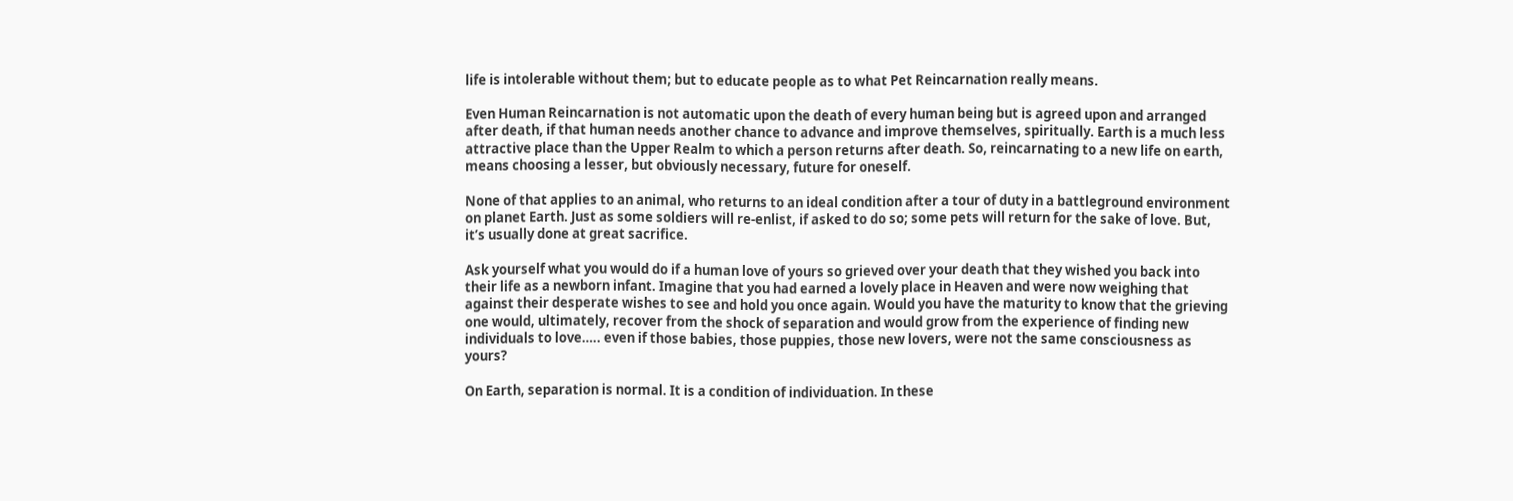life is intolerable without them; but to educate people as to what Pet Reincarnation really means.

Even Human Reincarnation is not automatic upon the death of every human being but is agreed upon and arranged after death, if that human needs another chance to advance and improve themselves, spiritually. Earth is a much less attractive place than the Upper Realm to which a person returns after death. So, reincarnating to a new life on earth, means choosing a lesser, but obviously necessary, future for oneself.

None of that applies to an animal, who returns to an ideal condition after a tour of duty in a battleground environment on planet Earth. Just as some soldiers will re-enlist, if asked to do so; some pets will return for the sake of love. But, it’s usually done at great sacrifice.

Ask yourself what you would do if a human love of yours so grieved over your death that they wished you back into their life as a newborn infant. Imagine that you had earned a lovely place in Heaven and were now weighing that against their desperate wishes to see and hold you once again. Would you have the maturity to know that the grieving one would, ultimately, recover from the shock of separation and would grow from the experience of finding new individuals to love….. even if those babies, those puppies, those new lovers, were not the same consciousness as yours?

On Earth, separation is normal. It is a condition of individuation. In these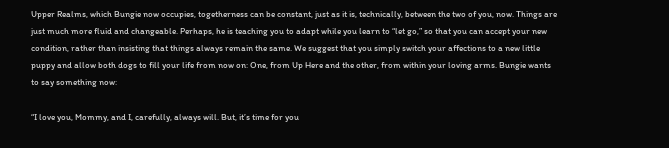Upper Realms, which Bungie now occupies, togetherness can be constant, just as it is, technically, between the two of you, now. Things are just much more fluid and changeable. Perhaps, he is teaching you to adapt while you learn to “let go,” so that you can accept your new condition, rather than insisting that things always remain the same. We suggest that you simply switch your affections to a new little puppy and allow both dogs to fill your life from now on: One, from Up Here and the other, from within your loving arms. Bungie wants to say something now:

“I love you, Mommy, and I, carefully, always will. But, it’s time for you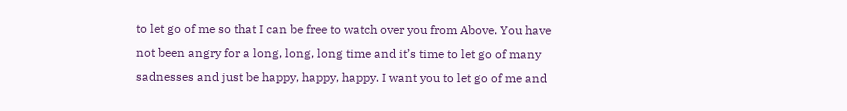to let go of me so that I can be free to watch over you from Above. You have not been angry for a long, long, long time and it’s time to let go of many sadnesses and just be happy, happy, happy. I want you to let go of me and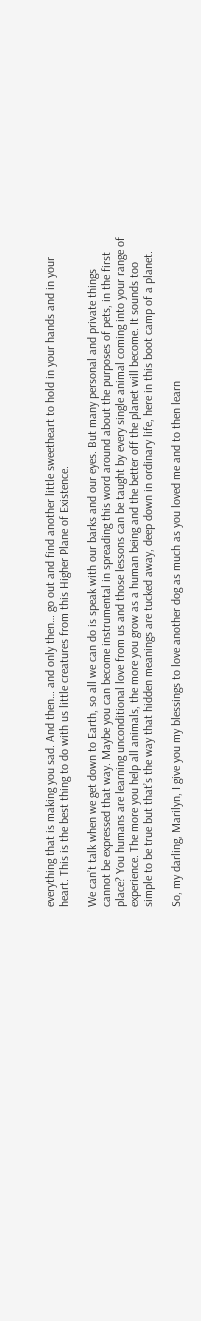everything that is making you sad. And then… and only then… go out and find another little sweetheart to hold in your hands and in your heart. This is the best thing to do with us little creatures from this Higher Plane of Existence.

We can’t talk when we get down to Earth, so all we can do is speak with our barks and our eyes. But many personal and private things cannot be expressed that way. Maybe you can become instrumental in spreading this word around about the purposes of pets, in the first place? You humans are learning unconditional love from us and those lessons can be taught by every single animal coming into your range of experience. The more you help all animals, the more you grow as a human being and the better off the planet will become. It sounds too simple to be true but that’s the way that hidden meanings are tucked away, deep down in ordinary life, here in this boot camp of a planet.

So, my darling, Marilyn, I give you my blessings to love another dog as much as you loved me and to then learn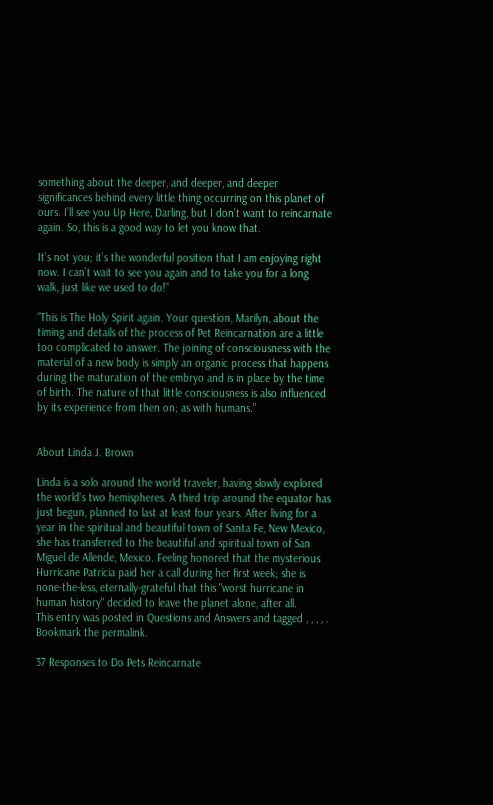something about the deeper, and deeper, and deeper significances behind every little thing occurring on this planet of ours. I’ll see you Up Here, Darling, but I don’t want to reincarnate again. So, this is a good way to let you know that.

It’s not you; it’s the wonderful position that I am enjoying right now. I can’t wait to see you again and to take you for a long walk, just like we used to do!”

“This is The Holy Spirit again. Your question, Marilyn, about the timing and details of the process of Pet Reincarnation are a little too complicated to answer. The joining of consciousness with the material of a new body is simply an organic process that happens during the maturation of the embryo and is in place by the time of birth. The nature of that little consciousness is also influenced by its experience from then on; as with humans.”


About Linda J. Brown

Linda is a solo around the world traveler, having slowly explored the world's two hemispheres. A third trip around the equator has just begun, planned to last at least four years. After living for a year in the spiritual and beautiful town of Santa Fe, New Mexico, she has transferred to the beautiful and spiritual town of San Miguel de Allende, Mexico. Feeling honored that the mysterious Hurricane Patricia paid her a call during her first week; she is none-the-less, eternally-grateful that this "worst hurricane in human history" decided to leave the planet alone, after all.
This entry was posted in Questions and Answers and tagged , , , , . Bookmark the permalink.

37 Responses to Do Pets Reincarnate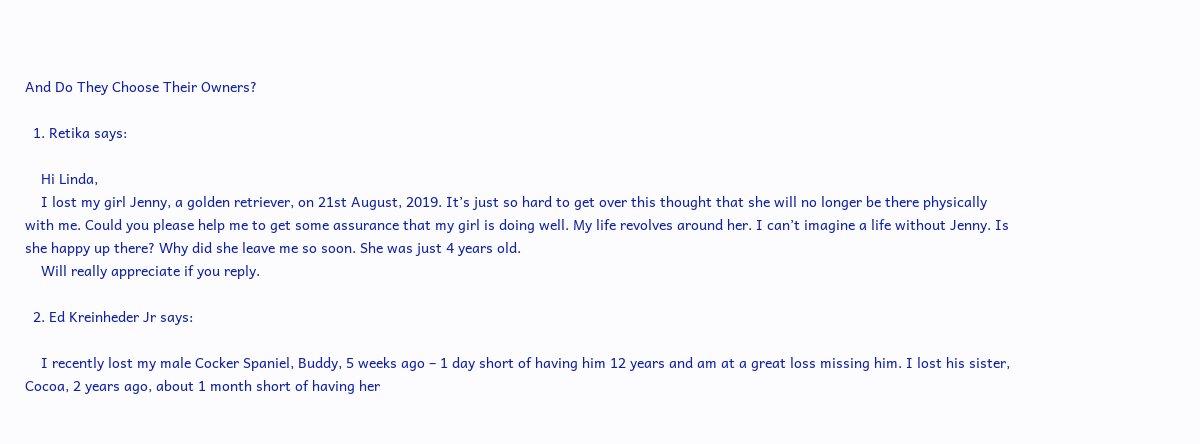And Do They Choose Their Owners?

  1. Retika says:

    Hi Linda,
    I lost my girl Jenny, a golden retriever, on 21st August, 2019. It’s just so hard to get over this thought that she will no longer be there physically with me. Could you please help me to get some assurance that my girl is doing well. My life revolves around her. I can’t imagine a life without Jenny. Is she happy up there? Why did she leave me so soon. She was just 4 years old.
    Will really appreciate if you reply.

  2. Ed Kreinheder Jr says:

    I recently lost my male Cocker Spaniel, Buddy, 5 weeks ago – 1 day short of having him 12 years and am at a great loss missing him. I lost his sister, Cocoa, 2 years ago, about 1 month short of having her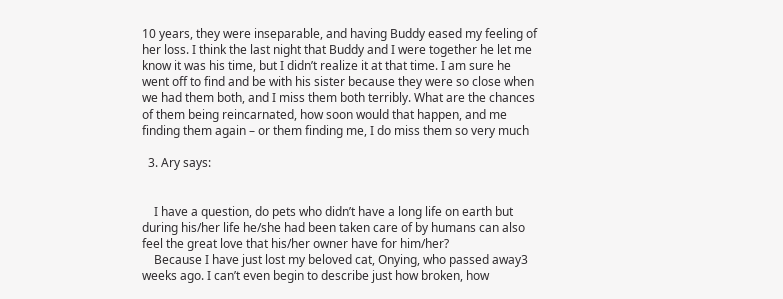10 years, they were inseparable, and having Buddy eased my feeling of her loss. I think the last night that Buddy and I were together he let me know it was his time, but I didn’t realize it at that time. I am sure he went off to find and be with his sister because they were so close when we had them both, and I miss them both terribly. What are the chances of them being reincarnated, how soon would that happen, and me finding them again – or them finding me, I do miss them so very much

  3. Ary says:


    I have a question, do pets who didn’t have a long life on earth but during his/her life he/she had been taken care of by humans can also feel the great love that his/her owner have for him/her?
    Because I have just lost my beloved cat, Onying, who passed away3 weeks ago. I can’t even begin to describe just how broken, how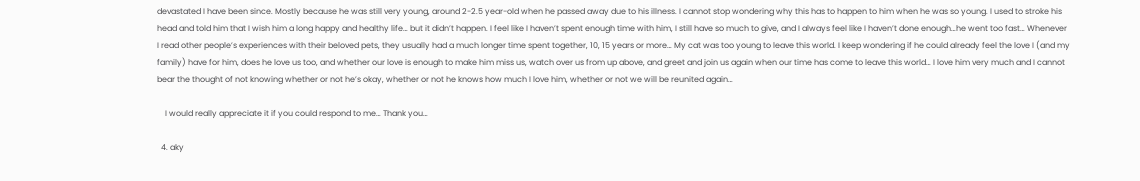devastated I have been since. Mostly because he was still very young, around 2-2.5 year-old when he passed away due to his illness. I cannot stop wondering why this has to happen to him when he was so young. I used to stroke his head and told him that I wish him a long happy and healthy life… but it didn’t happen. I feel like I haven’t spent enough time with him, I still have so much to give, and I always feel like I haven’t done enough…he went too fast… Whenever I read other people’s experiences with their beloved pets, they usually had a much longer time spent together, 10, 15 years or more… My cat was too young to leave this world. I keep wondering if he could already feel the love I (and my family) have for him, does he love us too, and whether our love is enough to make him miss us, watch over us from up above, and greet and join us again when our time has come to leave this world… I love him very much and I cannot bear the thought of not knowing whether or not he’s okay, whether or not he knows how much I love him, whether or not we will be reunited again…

    I would really appreciate it if you could respond to me… Thank you…

  4. aky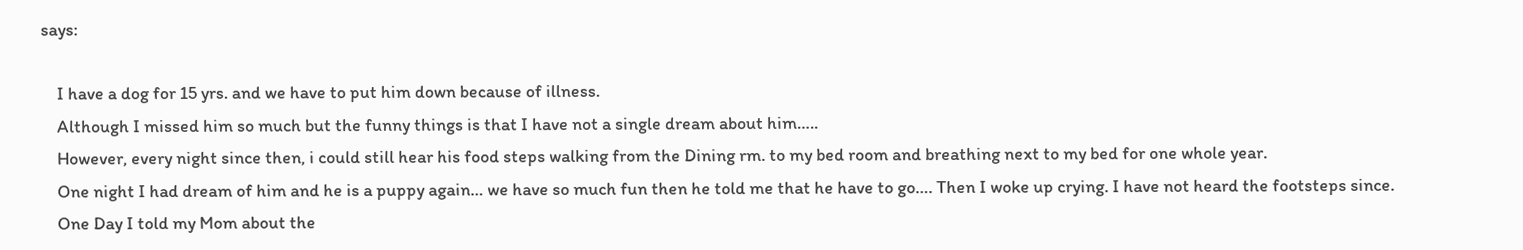says:

    I have a dog for 15 yrs. and we have to put him down because of illness.
    Although I missed him so much but the funny things is that I have not a single dream about him…..
    However, every night since then, i could still hear his food steps walking from the Dining rm. to my bed room and breathing next to my bed for one whole year.
    One night I had dream of him and he is a puppy again… we have so much fun then he told me that he have to go…. Then I woke up crying. I have not heard the footsteps since.
    One Day I told my Mom about the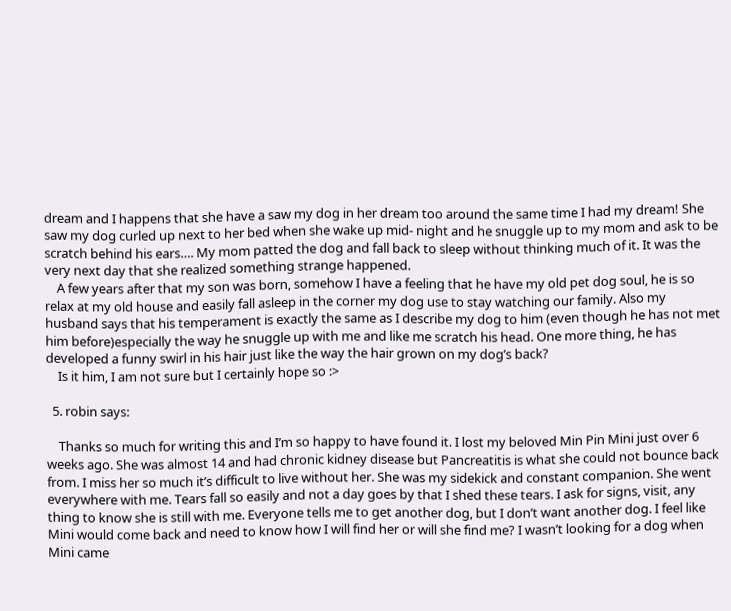dream and I happens that she have a saw my dog in her dream too around the same time I had my dream! She saw my dog curled up next to her bed when she wake up mid- night and he snuggle up to my mom and ask to be scratch behind his ears…. My mom patted the dog and fall back to sleep without thinking much of it. It was the very next day that she realized something strange happened.
    A few years after that my son was born, somehow I have a feeling that he have my old pet dog soul, he is so relax at my old house and easily fall asleep in the corner my dog use to stay watching our family. Also my husband says that his temperament is exactly the same as I describe my dog to him (even though he has not met him before)especially the way he snuggle up with me and like me scratch his head. One more thing, he has developed a funny swirl in his hair just like the way the hair grown on my dog’s back?
    Is it him, I am not sure but I certainly hope so :>

  5. robin says:

    Thanks so much for writing this and I’m so happy to have found it. I lost my beloved Min Pin Mini just over 6 weeks ago. She was almost 14 and had chronic kidney disease but Pancreatitis is what she could not bounce back from. I miss her so much it’s difficult to live without her. She was my sidekick and constant companion. She went everywhere with me. Tears fall so easily and not a day goes by that I shed these tears. I ask for signs, visit, any thing to know she is still with me. Everyone tells me to get another dog, but I don’t want another dog. I feel like Mini would come back and need to know how I will find her or will she find me? I wasn’t looking for a dog when Mini came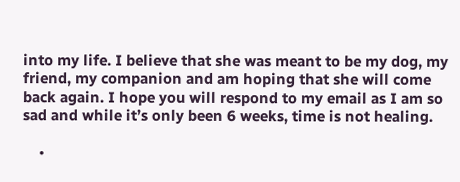into my life. I believe that she was meant to be my dog, my friend, my companion and am hoping that she will come back again. I hope you will respond to my email as I am so sad and while it’s only been 6 weeks, time is not healing.

    •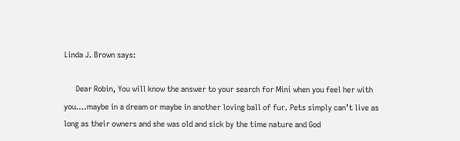Linda J. Brown says:

      Dear Robin, You will know the answer to your search for Mini when you feel her with you….maybe in a dream or maybe in another loving ball of fur. Pets simply can’t live as long as their owners and she was old and sick by the time nature and God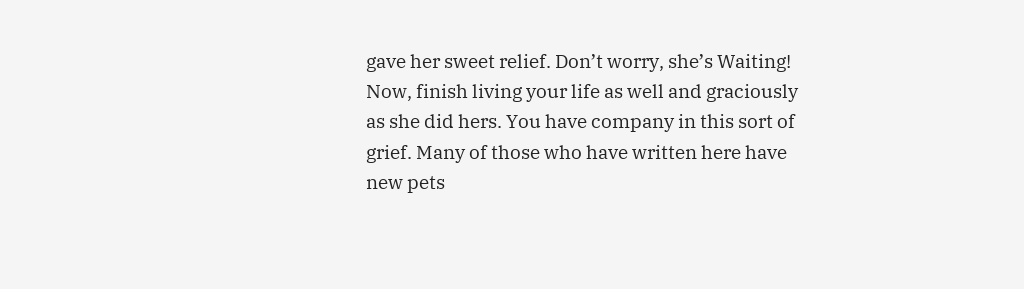gave her sweet relief. Don’t worry, she’s Waiting! Now, finish living your life as well and graciously as she did hers. You have company in this sort of grief. Many of those who have written here have new pets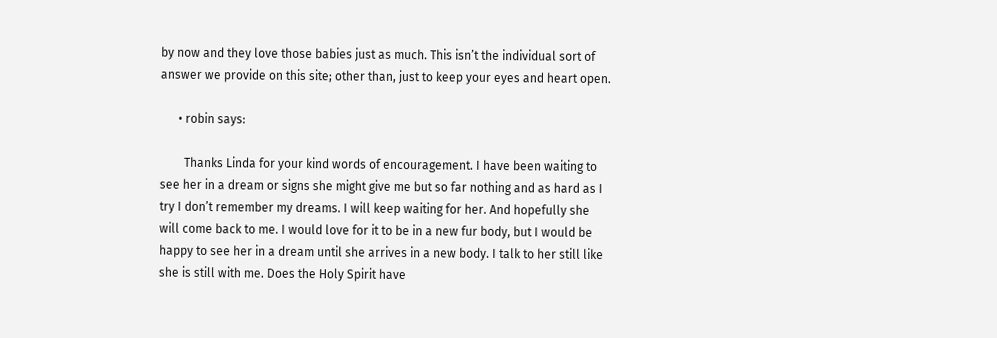by now and they love those babies just as much. This isn’t the individual sort of answer we provide on this site; other than, just to keep your eyes and heart open.

      • robin says:

        Thanks Linda for your kind words of encouragement. I have been waiting to see her in a dream or signs she might give me but so far nothing and as hard as I try I don’t remember my dreams. I will keep waiting for her. And hopefully she will come back to me. I would love for it to be in a new fur body, but I would be happy to see her in a dream until she arrives in a new body. I talk to her still like she is still with me. Does the Holy Spirit have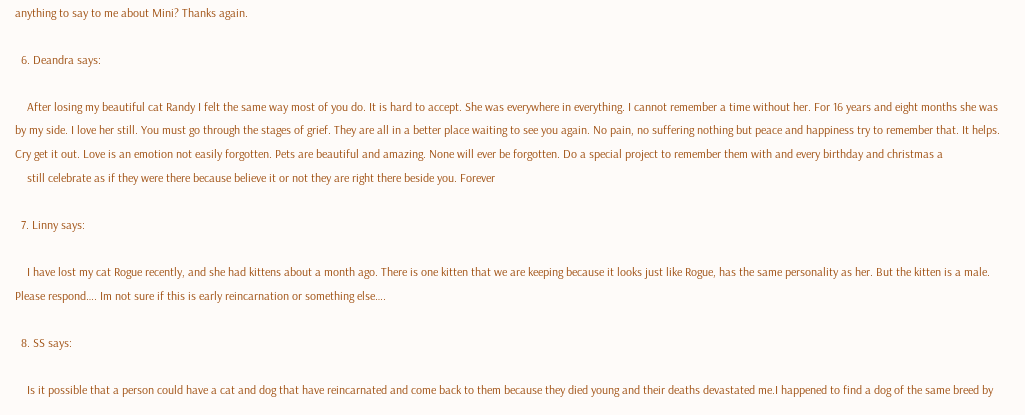anything to say to me about Mini? Thanks again.

  6. Deandra says:

    After losing my beautiful cat Randy I felt the same way most of you do. It is hard to accept. She was everywhere in everything. I cannot remember a time without her. For 16 years and eight months she was by my side. I love her still. You must go through the stages of grief. They are all in a better place waiting to see you again. No pain, no suffering nothing but peace and happiness try to remember that. It helps. Cry get it out. Love is an emotion not easily forgotten. Pets are beautiful and amazing. None will ever be forgotten. Do a special project to remember them with and every birthday and christmas a
    still celebrate as if they were there because believe it or not they are right there beside you. Forever

  7. Linny says:

    I have lost my cat Rogue recently, and she had kittens about a month ago. There is one kitten that we are keeping because it looks just like Rogue, has the same personality as her. But the kitten is a male. Please respond…. Im not sure if this is early reincarnation or something else….

  8. SS says:

    Is it possible that a person could have a cat and dog that have reincarnated and come back to them because they died young and their deaths devastated me.I happened to find a dog of the same breed by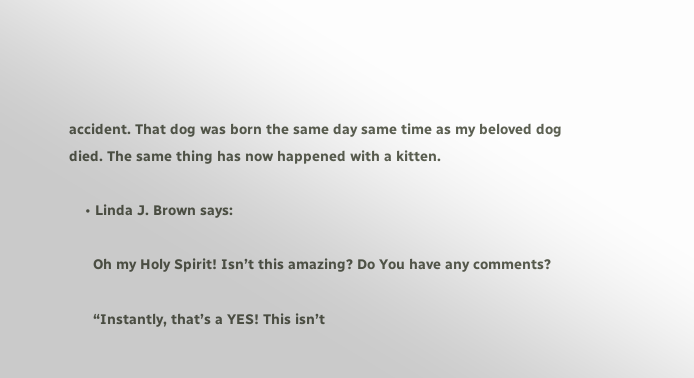accident. That dog was born the same day same time as my beloved dog died. The same thing has now happened with a kitten.

    • Linda J. Brown says:

      Oh my Holy Spirit! Isn’t this amazing? Do You have any comments?

      “Instantly, that’s a YES! This isn’t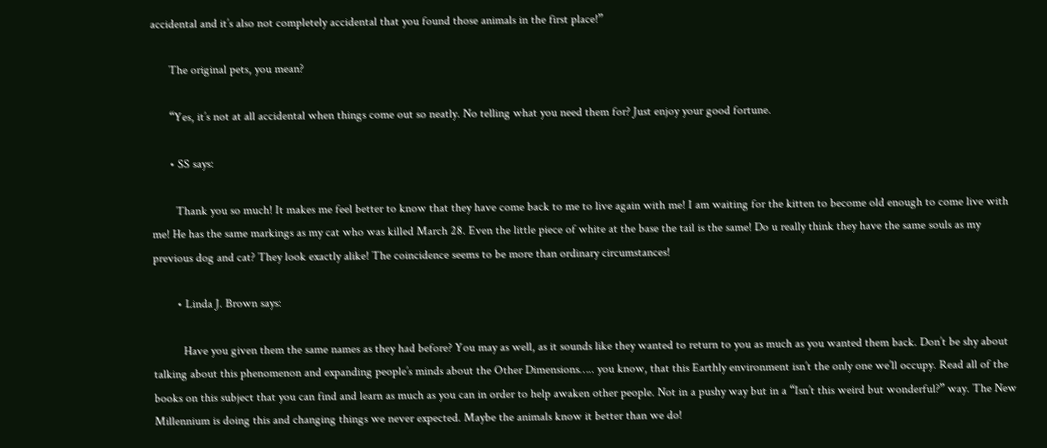accidental and it’s also not completely accidental that you found those animals in the first place!”

      The original pets, you mean?

      “Yes, it’s not at all accidental when things come out so neatly. No telling what you need them for? Just enjoy your good fortune.

      • SS says:

        Thank you so much! It makes me feel better to know that they have come back to me to live again with me! I am waiting for the kitten to become old enough to come live with me! He has the same markings as my cat who was killed March 28. Even the little piece of white at the base the tail is the same! Do u really think they have the same souls as my previous dog and cat? They look exactly alike! The coincidence seems to be more than ordinary circumstances!

        • Linda J. Brown says:

          Have you given them the same names as they had before? You may as well, as it sounds like they wanted to return to you as much as you wanted them back. Don’t be shy about talking about this phenomenon and expanding people’s minds about the Other Dimensions….. you know, that this Earthly environment isn’t the only one we’ll occupy. Read all of the books on this subject that you can find and learn as much as you can in order to help awaken other people. Not in a pushy way but in a “Isn’t this weird but wonderful?” way. The New Millennium is doing this and changing things we never expected. Maybe the animals know it better than we do!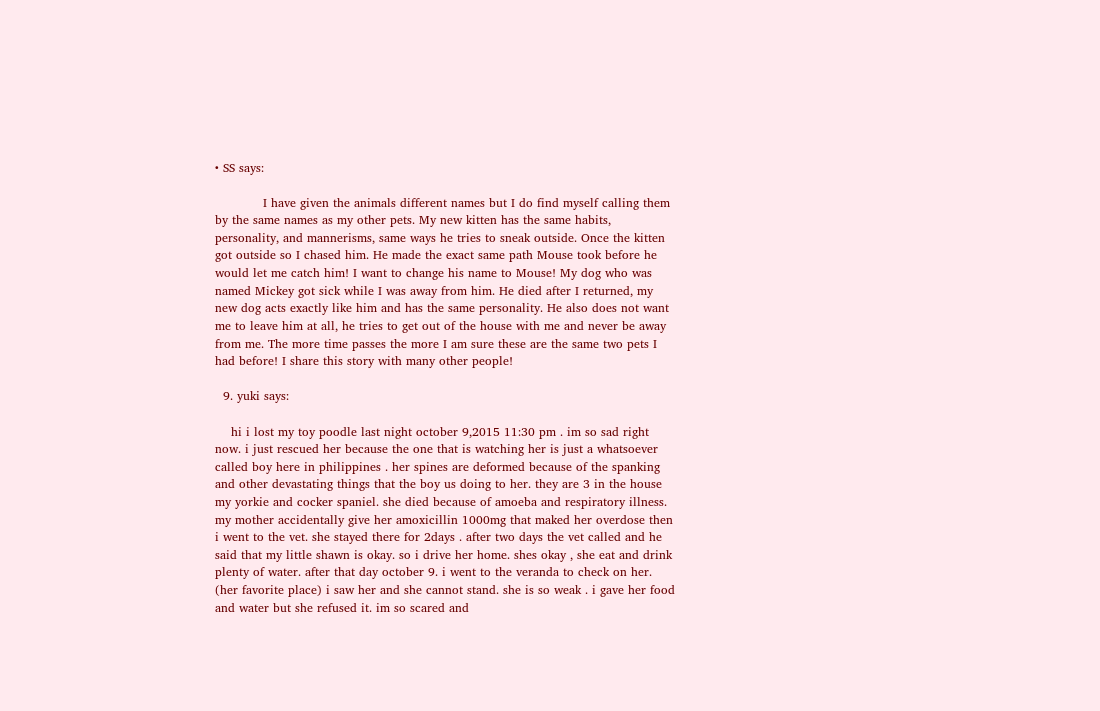• SS says:

            I have given the animals different names but I do find myself calling them by the same names as my other pets. My new kitten has the same habits, personality, and mannerisms, same ways he tries to sneak outside. Once the kitten got outside so I chased him. He made the exact same path Mouse took before he would let me catch him! I want to change his name to Mouse! My dog who was named Mickey got sick while I was away from him. He died after I returned, my new dog acts exactly like him and has the same personality. He also does not want me to leave him at all, he tries to get out of the house with me and never be away from me. The more time passes the more I am sure these are the same two pets I had before! I share this story with many other people!

  9. yuki says:

    hi i lost my toy poodle last night october 9,2015 11:30 pm . im so sad right now. i just rescued her because the one that is watching her is just a whatsoever called boy here in philippines . her spines are deformed because of the spanking and other devastating things that the boy us doing to her. they are 3 in the house my yorkie and cocker spaniel. she died because of amoeba and respiratory illness. my mother accidentally give her amoxicillin 1000mg that maked her overdose then i went to the vet. she stayed there for 2days . after two days the vet called and he said that my little shawn is okay. so i drive her home. shes okay , she eat and drink plenty of water. after that day october 9. i went to the veranda to check on her. (her favorite place) i saw her and she cannot stand. she is so weak . i gave her food and water but she refused it. im so scared and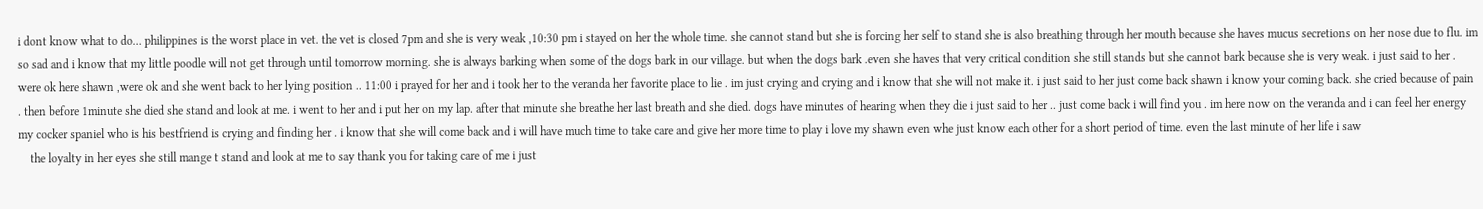i dont know what to do… philippines is the worst place in vet. the vet is closed 7pm and she is very weak ,10:30 pm i stayed on her the whole time. she cannot stand but she is forcing her self to stand she is also breathing through her mouth because she haves mucus secretions on her nose due to flu. im so sad and i know that my little poodle will not get through until tomorrow morning. she is always barking when some of the dogs bark in our village. but when the dogs bark .even she haves that very critical condition she still stands but she cannot bark because she is very weak. i just said to her . were ok here shawn ,were ok and she went back to her lying position .. 11:00 i prayed for her and i took her to the veranda her favorite place to lie . im just crying and crying and i know that she will not make it. i just said to her just come back shawn i know your coming back. she cried because of pain . then before 1minute she died she stand and look at me. i went to her and i put her on my lap. after that minute she breathe her last breath and she died. dogs have minutes of hearing when they die i just said to her .. just come back i will find you . im here now on the veranda and i can feel her energy my cocker spaniel who is his bestfriend is crying and finding her . i know that she will come back and i will have much time to take care and give her more time to play i love my shawn even whe just know each other for a short period of time. even the last minute of her life i saw
    the loyalty in her eyes she still mange t stand and look at me to say thank you for taking care of me i just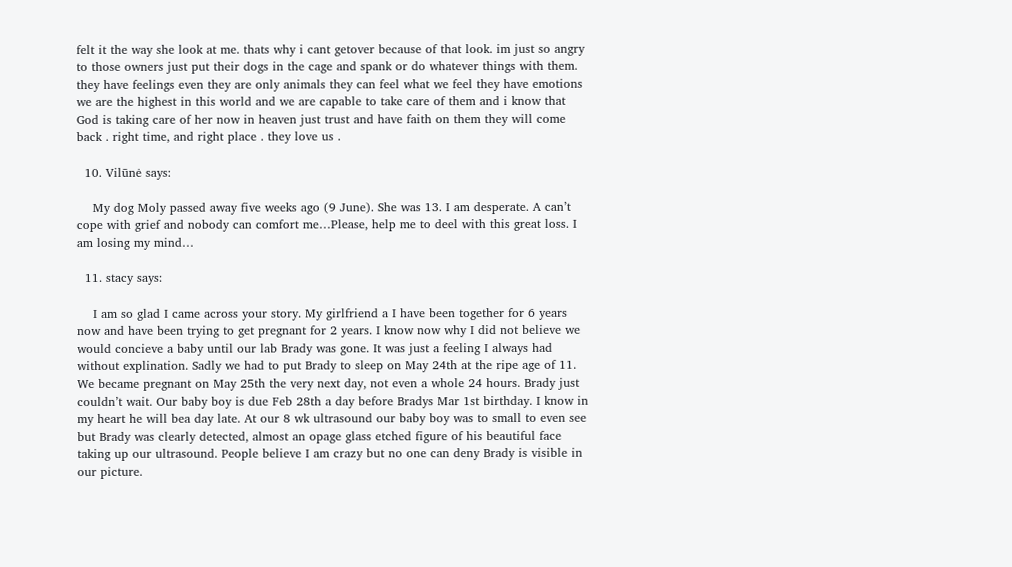felt it the way she look at me. thats why i cant getover because of that look. im just so angry to those owners just put their dogs in the cage and spank or do whatever things with them. they have feelings even they are only animals they can feel what we feel they have emotions we are the highest in this world and we are capable to take care of them and i know that God is taking care of her now in heaven just trust and have faith on them they will come back . right time, and right place . they love us .

  10. Vilūnė says:

    My dog Moly passed away five weeks ago (9 June). She was 13. I am desperate. A can’t cope with grief and nobody can comfort me…Please, help me to deel with this great loss. I am losing my mind…

  11. stacy says:

    I am so glad I came across your story. My girlfriend a I have been together for 6 years now and have been trying to get pregnant for 2 years. I know now why I did not believe we would concieve a baby until our lab Brady was gone. It was just a feeling I always had without explination. Sadly we had to put Brady to sleep on May 24th at the ripe age of 11. We became pregnant on May 25th the very next day, not even a whole 24 hours. Brady just couldn’t wait. Our baby boy is due Feb 28th a day before Bradys Mar 1st birthday. I know in my heart he will bea day late. At our 8 wk ultrasound our baby boy was to small to even see but Brady was clearly detected, almost an opage glass etched figure of his beautiful face taking up our ultrasound. People believe I am crazy but no one can deny Brady is visible in our picture.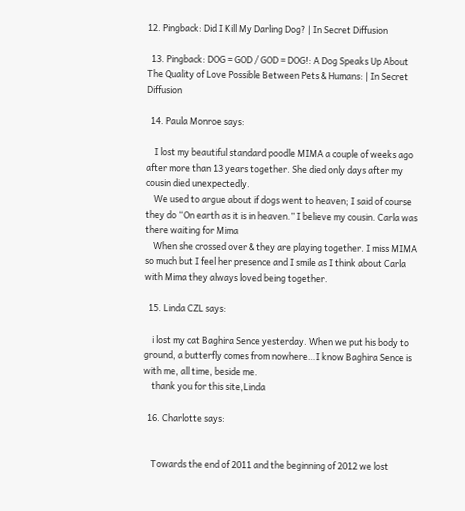12. Pingback: Did I Kill My Darling Dog? | In Secret Diffusion

  13. Pingback: DOG = GOD / GOD = DOG!: A Dog Speaks Up About The Quality of Love Possible Between Pets & Humans: | In Secret Diffusion

  14. Paula Monroe says:

    I lost my beautiful standard poodle MIMA a couple of weeks ago after more than 13 years together. She died only days after my cousin died unexpectedly.
    We used to argue about if dogs went to heaven; I said of course they do “On earth as it is in heaven.” I believe my cousin. Carla was there waiting for Mima
    When she crossed over & they are playing together. I miss MIMA so much but I feel her presence and I smile as I think about Carla with Mima they always loved being together.

  15. Linda CZL says:

    i lost my cat Baghira Sence yesterday. When we put his body to ground, a butterfly comes from nowhere…I know Baghira Sence is with me, all time, beside me.
    thank you for this site,Linda

  16. Charlotte says:


    Towards the end of 2011 and the beginning of 2012 we lost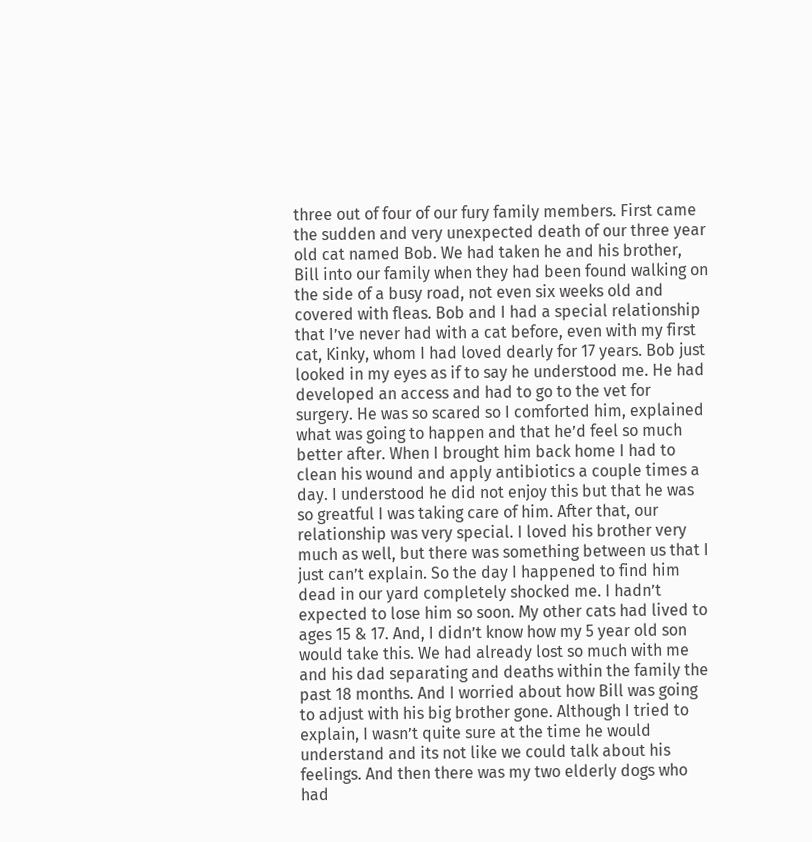three out of four of our fury family members. First came the sudden and very unexpected death of our three year old cat named Bob. We had taken he and his brother, Bill into our family when they had been found walking on the side of a busy road, not even six weeks old and covered with fleas. Bob and I had a special relationship that I’ve never had with a cat before, even with my first cat, Kinky, whom I had loved dearly for 17 years. Bob just looked in my eyes as if to say he understood me. He had developed an access and had to go to the vet for surgery. He was so scared so I comforted him, explained what was going to happen and that he’d feel so much better after. When I brought him back home I had to clean his wound and apply antibiotics a couple times a day. I understood he did not enjoy this but that he was so greatful I was taking care of him. After that, our relationship was very special. I loved his brother very much as well, but there was something between us that I just can’t explain. So the day I happened to find him dead in our yard completely shocked me. I hadn’t expected to lose him so soon. My other cats had lived to ages 15 & 17. And, I didn’t know how my 5 year old son would take this. We had already lost so much with me and his dad separating and deaths within the family the past 18 months. And I worried about how Bill was going to adjust with his big brother gone. Although I tried to explain, I wasn’t quite sure at the time he would understand and its not like we could talk about his feelings. And then there was my two elderly dogs who had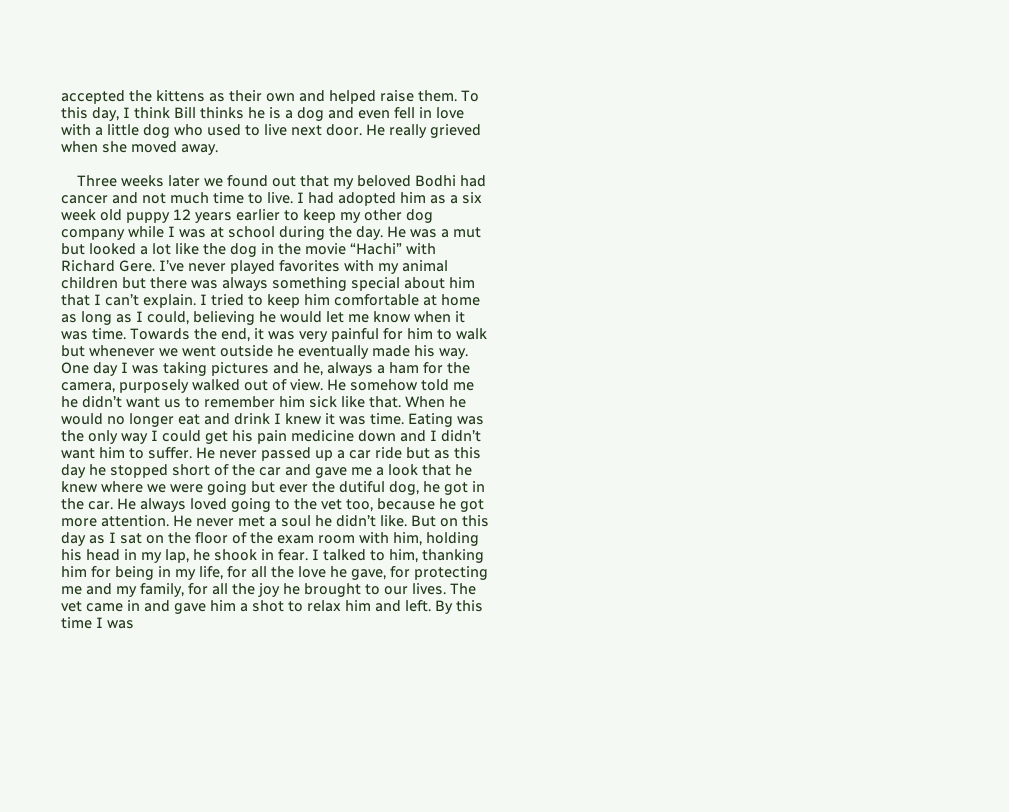accepted the kittens as their own and helped raise them. To this day, I think Bill thinks he is a dog and even fell in love with a little dog who used to live next door. He really grieved when she moved away.

    Three weeks later we found out that my beloved Bodhi had cancer and not much time to live. I had adopted him as a six week old puppy 12 years earlier to keep my other dog company while I was at school during the day. He was a mut but looked a lot like the dog in the movie “Hachi” with Richard Gere. I’ve never played favorites with my animal children but there was always something special about him that I can’t explain. I tried to keep him comfortable at home as long as I could, believing he would let me know when it was time. Towards the end, it was very painful for him to walk but whenever we went outside he eventually made his way. One day I was taking pictures and he, always a ham for the camera, purposely walked out of view. He somehow told me he didn’t want us to remember him sick like that. When he would no longer eat and drink I knew it was time. Eating was the only way I could get his pain medicine down and I didn’t want him to suffer. He never passed up a car ride but as this day he stopped short of the car and gave me a look that he knew where we were going but ever the dutiful dog, he got in the car. He always loved going to the vet too, because he got more attention. He never met a soul he didn’t like. But on this day as I sat on the floor of the exam room with him, holding his head in my lap, he shook in fear. I talked to him, thanking him for being in my life, for all the love he gave, for protecting me and my family, for all the joy he brought to our lives. The vet came in and gave him a shot to relax him and left. By this time I was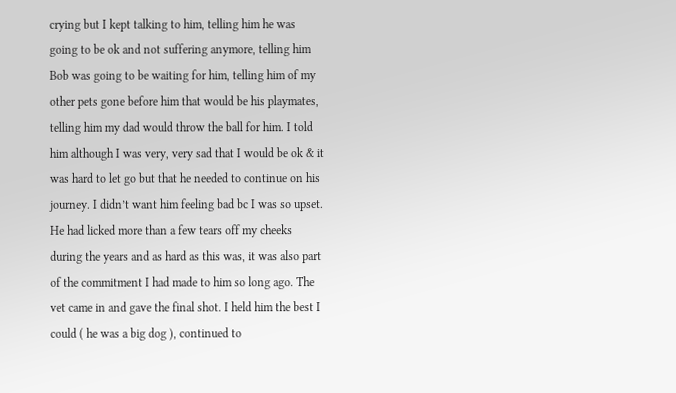crying but I kept talking to him, telling him he was going to be ok and not suffering anymore, telling him Bob was going to be waiting for him, telling him of my other pets gone before him that would be his playmates, telling him my dad would throw the ball for him. I told him although I was very, very sad that I would be ok & it was hard to let go but that he needed to continue on his journey. I didn’t want him feeling bad bc I was so upset. He had licked more than a few tears off my cheeks during the years and as hard as this was, it was also part of the commitment I had made to him so long ago. The vet came in and gave the final shot. I held him the best I could ( he was a big dog ), continued to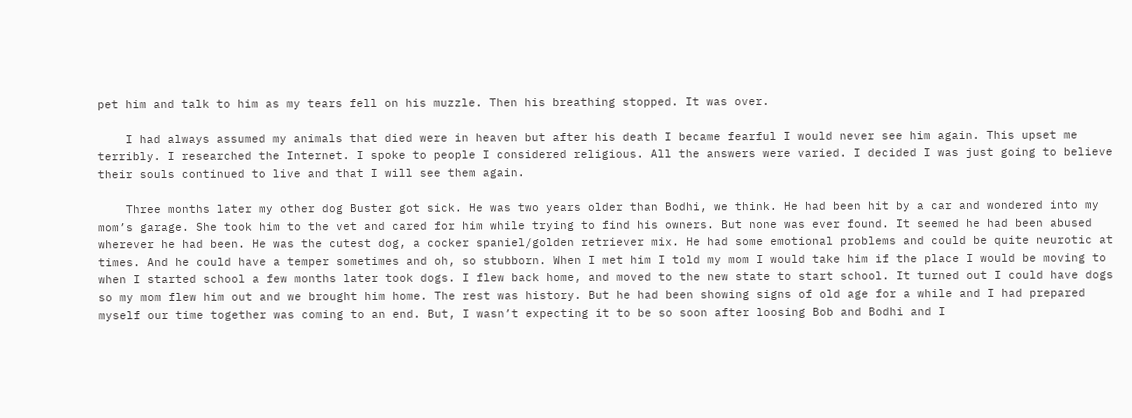pet him and talk to him as my tears fell on his muzzle. Then his breathing stopped. It was over.

    I had always assumed my animals that died were in heaven but after his death I became fearful I would never see him again. This upset me terribly. I researched the Internet. I spoke to people I considered religious. All the answers were varied. I decided I was just going to believe their souls continued to live and that I will see them again.

    Three months later my other dog Buster got sick. He was two years older than Bodhi, we think. He had been hit by a car and wondered into my mom’s garage. She took him to the vet and cared for him while trying to find his owners. But none was ever found. It seemed he had been abused wherever he had been. He was the cutest dog, a cocker spaniel/golden retriever mix. He had some emotional problems and could be quite neurotic at times. And he could have a temper sometimes and oh, so stubborn. When I met him I told my mom I would take him if the place I would be moving to when I started school a few months later took dogs. I flew back home, and moved to the new state to start school. It turned out I could have dogs so my mom flew him out and we brought him home. The rest was history. But he had been showing signs of old age for a while and I had prepared myself our time together was coming to an end. But, I wasn’t expecting it to be so soon after loosing Bob and Bodhi and I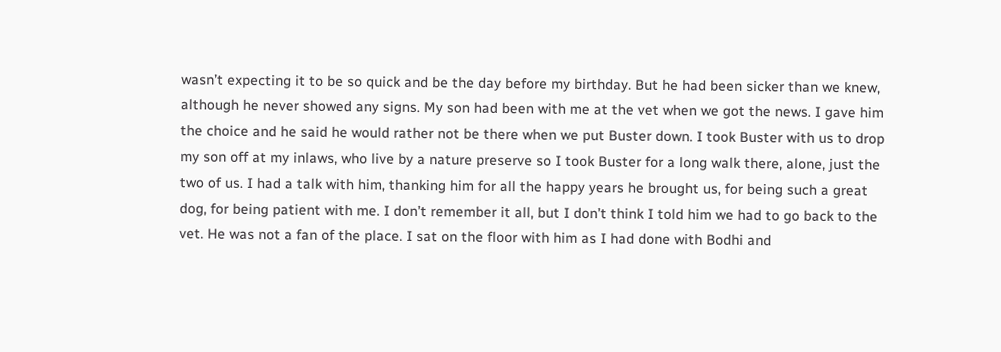wasn’t expecting it to be so quick and be the day before my birthday. But he had been sicker than we knew, although he never showed any signs. My son had been with me at the vet when we got the news. I gave him the choice and he said he would rather not be there when we put Buster down. I took Buster with us to drop my son off at my inlaws, who live by a nature preserve so I took Buster for a long walk there, alone, just the two of us. I had a talk with him, thanking him for all the happy years he brought us, for being such a great dog, for being patient with me. I don’t remember it all, but I don’t think I told him we had to go back to the vet. He was not a fan of the place. I sat on the floor with him as I had done with Bodhi and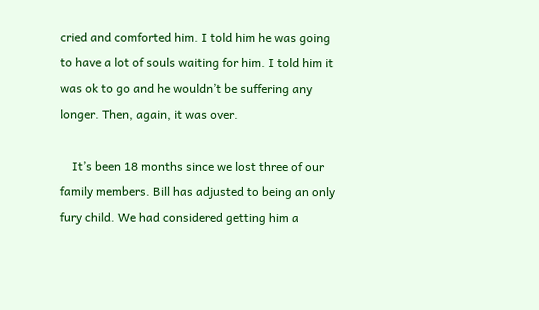cried and comforted him. I told him he was going to have a lot of souls waiting for him. I told him it was ok to go and he wouldn’t be suffering any longer. Then, again, it was over.

    It’s been 18 months since we lost three of our family members. Bill has adjusted to being an only fury child. We had considered getting him a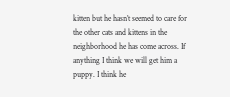kitten but he hasn’t seemed to care for the other cats and kittens in the neighborhood he has come across. If anything I think we will get him a puppy. I think he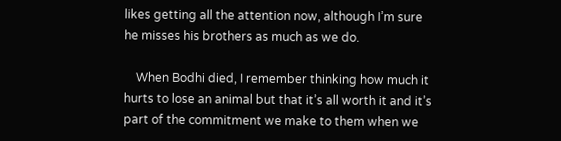likes getting all the attention now, although I’m sure he misses his brothers as much as we do.

    When Bodhi died, I remember thinking how much it hurts to lose an animal but that it’s all worth it and it’s part of the commitment we make to them when we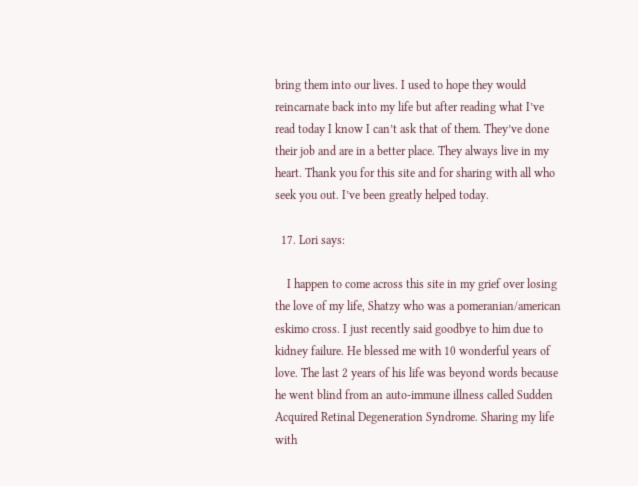bring them into our lives. I used to hope they would reincarnate back into my life but after reading what I’ve read today I know I can’t ask that of them. They’ve done their job and are in a better place. They always live in my heart. Thank you for this site and for sharing with all who seek you out. I’ve been greatly helped today.

  17. Lori says:

    I happen to come across this site in my grief over losing the love of my life, Shatzy who was a pomeranian/american eskimo cross. I just recently said goodbye to him due to kidney failure. He blessed me with 10 wonderful years of love. The last 2 years of his life was beyond words because he went blind from an auto-immune illness called Sudden Acquired Retinal Degeneration Syndrome. Sharing my life with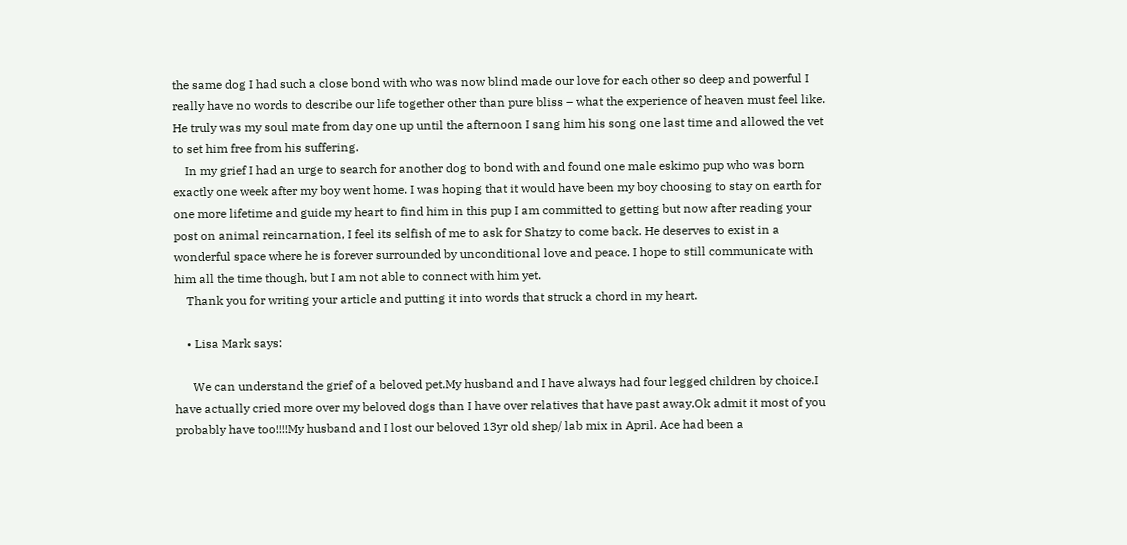the same dog I had such a close bond with who was now blind made our love for each other so deep and powerful I really have no words to describe our life together other than pure bliss – what the experience of heaven must feel like. He truly was my soul mate from day one up until the afternoon I sang him his song one last time and allowed the vet to set him free from his suffering.
    In my grief I had an urge to search for another dog to bond with and found one male eskimo pup who was born exactly one week after my boy went home. I was hoping that it would have been my boy choosing to stay on earth for one more lifetime and guide my heart to find him in this pup I am committed to getting but now after reading your post on animal reincarnation, I feel its selfish of me to ask for Shatzy to come back. He deserves to exist in a wonderful space where he is forever surrounded by unconditional love and peace. I hope to still communicate with him all the time though, but I am not able to connect with him yet.
    Thank you for writing your article and putting it into words that struck a chord in my heart.

    • Lisa Mark says:

      We can understand the grief of a beloved pet.My husband and I have always had four legged children by choice.I have actually cried more over my beloved dogs than I have over relatives that have past away.Ok admit it most of you probably have too!!!!My husband and I lost our beloved 13yr old shep/ lab mix in April. Ace had been a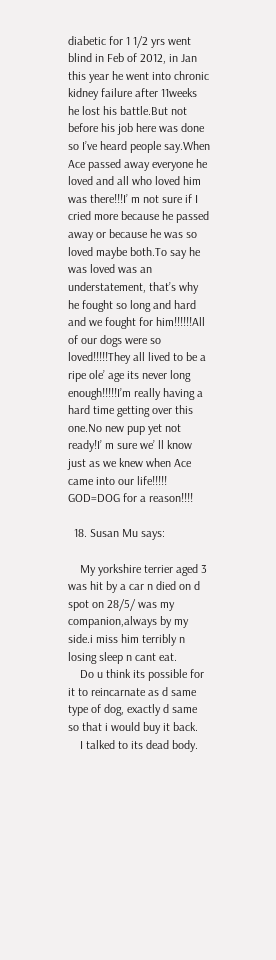diabetic for 1 1/2 yrs went blind in Feb of 2012, in Jan this year he went into chronic kidney failure after 11weeks he lost his battle.But not before his job here was done so I’ve heard people say.When Ace passed away everyone he loved and all who loved him was there!!!I’ m not sure if I cried more because he passed away or because he was so loved maybe both.To say he was loved was an understatement, that’s why he fought so long and hard and we fought for him!!!!!!All of our dogs were so loved!!!!!They all lived to be a ripe ole’ age its never long enough!!!!!I’m really having a hard time getting over this one.No new pup yet not ready!I’ m sure we’ ll know just as we knew when Ace came into our life!!!!! GOD=DOG for a reason!!!!

  18. Susan Mu says:

    My yorkshire terrier aged 3 was hit by a car n died on d spot on 28/5/ was my companion,always by my side.i miss him terribly n losing sleep n cant eat.
    Do u think its possible for it to reincarnate as d same type of dog, exactly d same so that i would buy it back.
    I talked to its dead body.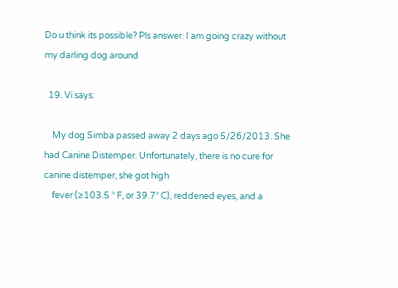Do u think its possible? Pls answer. I am going crazy without my darling dog around

  19. Vi says:

    My dog Simba passed away 2 days ago 5/26/2013. She had Canine Distemper. Unfortunately, there is no cure for canine distemper, she got high
    fever (≥103.5 ° F, or 39.7° C), reddened eyes, and a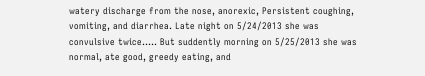watery discharge from the nose, anorexic, Persistent coughing, vomiting, and diarrhea. Late night on 5/24/2013 she was convulsive twice….. But suddently morning on 5/25/2013 she was normal, ate good, greedy eating, and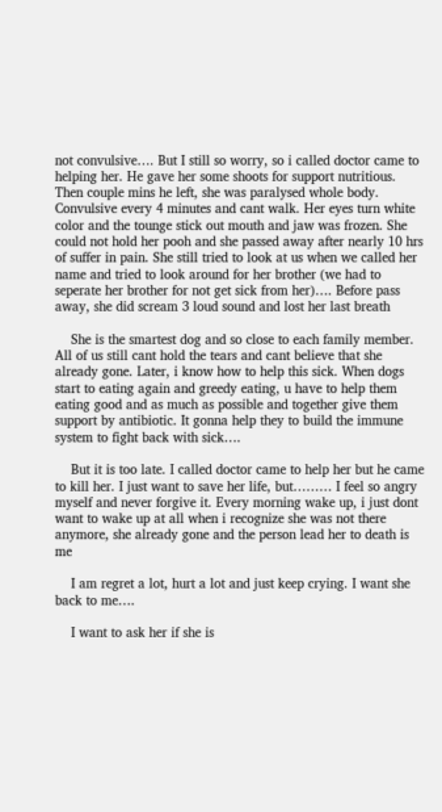not convulsive…. But I still so worry, so i called doctor came to helping her. He gave her some shoots for support nutritious. Then couple mins he left, she was paralysed whole body. Convulsive every 4 minutes and cant walk. Her eyes turn white color and the tounge stick out mouth and jaw was frozen. She could not hold her pooh and she passed away after nearly 10 hrs of suffer in pain. She still tried to look at us when we called her name and tried to look around for her brother (we had to seperate her brother for not get sick from her)…. Before pass away, she did scream 3 loud sound and lost her last breath

    She is the smartest dog and so close to each family member. All of us still cant hold the tears and cant believe that she already gone. Later, i know how to help this sick. When dogs start to eating again and greedy eating, u have to help them eating good and as much as possible and together give them support by antibiotic. It gonna help they to build the immune system to fight back with sick….

    But it is too late. I called doctor came to help her but he came to kill her. I just want to save her life, but……… I feel so angry myself and never forgive it. Every morning wake up, i just dont want to wake up at all when i recognize she was not there anymore, she already gone and the person lead her to death is me

    I am regret a lot, hurt a lot and just keep crying. I want she back to me….

    I want to ask her if she is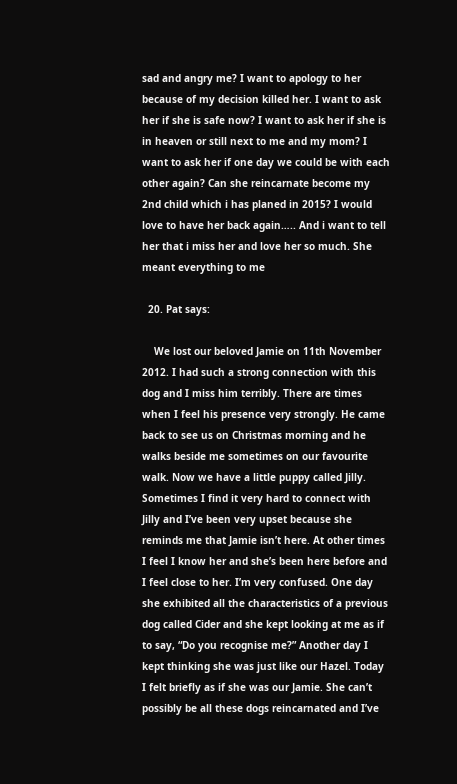sad and angry me? I want to apology to her because of my decision killed her. I want to ask her if she is safe now? I want to ask her if she is in heaven or still next to me and my mom? I want to ask her if one day we could be with each other again? Can she reincarnate become my 2nd child which i has planed in 2015? I would love to have her back again….. And i want to tell her that i miss her and love her so much. She meant everything to me

  20. Pat says:

    We lost our beloved Jamie on 11th November 2012. I had such a strong connection with this dog and I miss him terribly. There are times when I feel his presence very strongly. He came back to see us on Christmas morning and he walks beside me sometimes on our favourite walk. Now we have a little puppy called Jilly. Sometimes I find it very hard to connect with Jilly and I’ve been very upset because she reminds me that Jamie isn’t here. At other times I feel I know her and she’s been here before and I feel close to her. I’m very confused. One day she exhibited all the characteristics of a previous dog called Cider and she kept looking at me as if to say, “Do you recognise me?” Another day I kept thinking she was just like our Hazel. Today I felt briefly as if she was our Jamie. She can’t possibly be all these dogs reincarnated and I’ve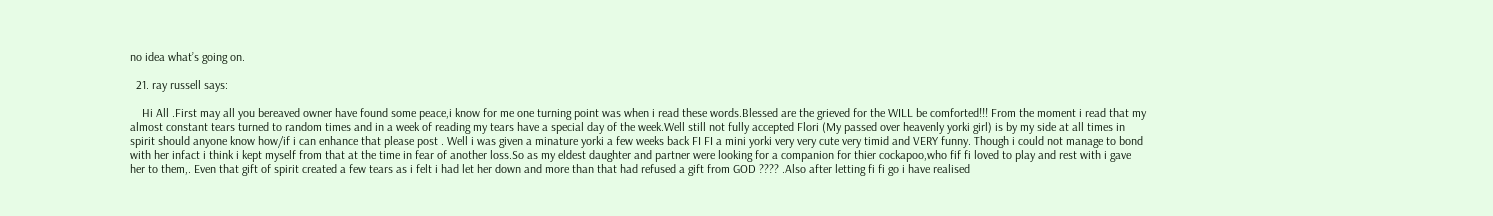no idea what’s going on.

  21. ray russell says:

    Hi All .First may all you bereaved owner have found some peace,i know for me one turning point was when i read these words.Blessed are the grieved for the WILL be comforted!!! From the moment i read that my almost constant tears turned to random times and in a week of reading my tears have a special day of the week.Well still not fully accepted Flori (My passed over heavenly yorki girl) is by my side at all times in spirit should anyone know how/if i can enhance that please post . Well i was given a minature yorki a few weeks back FI FI a mini yorki very very cute very timid and VERY funny. Though i could not manage to bond with her infact i think i kept myself from that at the time in fear of another loss.So as my eldest daughter and partner were looking for a companion for thier cockapoo,who fif fi loved to play and rest with i gave her to them,. Even that gift of spirit created a few tears as i felt i had let her down and more than that had refused a gift from GOD ???? .Also after letting fi fi go i have realised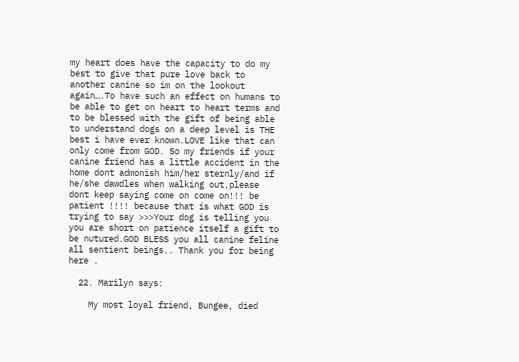my heart does have the capacity to do my best to give that pure love back to another canine so im on the lookout again….To have such an effect on humans to be able to get on heart to heart terms and to be blessed with the gift of being able to understand dogs on a deep level is THE best i have ever known.LOVE like that can only come from GOD. So my friends if your canine friend has a little accident in the home dont admonish him/her sternly/and if he/she dawdles when walking out,please dont keep saying come on come on!!! be patient !!!! because that is what GOD is trying to say >>>Your dog is telling you you are short on patience itself a gift to be nutured.GOD BLESS you all canine feline all sentient beings.. Thank you for being here .

  22. Marilyn says:

    My most loyal friend, Bungee, died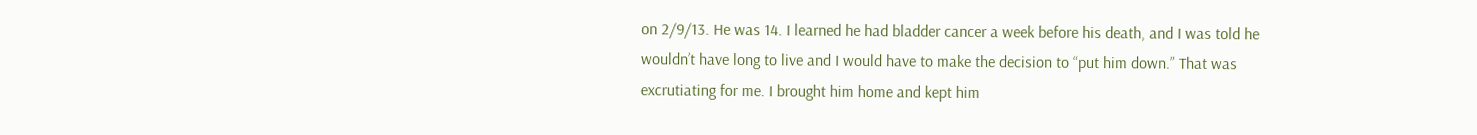on 2/9/13. He was 14. I learned he had bladder cancer a week before his death, and I was told he wouldn’t have long to live and I would have to make the decision to “put him down.” That was excrutiating for me. I brought him home and kept him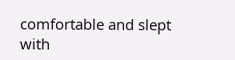comfortable and slept with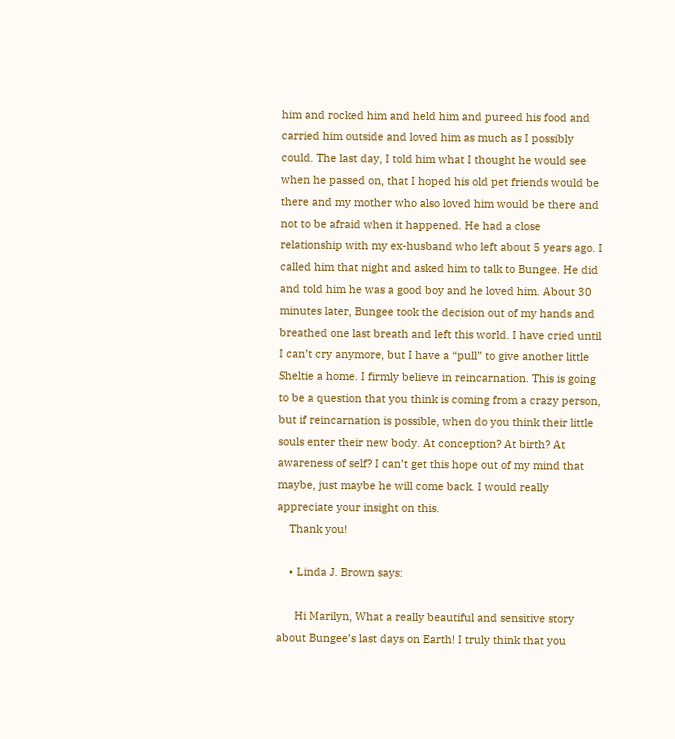him and rocked him and held him and pureed his food and carried him outside and loved him as much as I possibly could. The last day, I told him what I thought he would see when he passed on, that I hoped his old pet friends would be there and my mother who also loved him would be there and not to be afraid when it happened. He had a close relationship with my ex-husband who left about 5 years ago. I called him that night and asked him to talk to Bungee. He did and told him he was a good boy and he loved him. About 30 minutes later, Bungee took the decision out of my hands and breathed one last breath and left this world. I have cried until I can’t cry anymore, but I have a “pull” to give another little Sheltie a home. I firmly believe in reincarnation. This is going to be a question that you think is coming from a crazy person, but if reincarnation is possible, when do you think their little souls enter their new body. At conception? At birth? At awareness of self? I can’t get this hope out of my mind that maybe, just maybe he will come back. I would really appreciate your insight on this.
    Thank you!

    • Linda J. Brown says:

      Hi Marilyn, What a really beautiful and sensitive story about Bungee’s last days on Earth! I truly think that you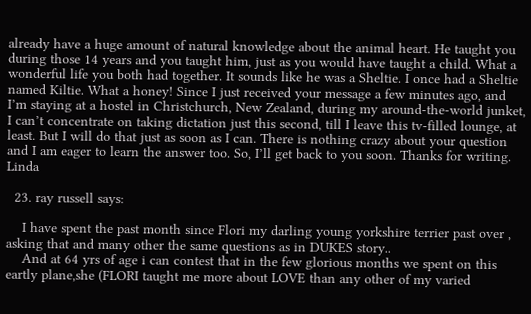already have a huge amount of natural knowledge about the animal heart. He taught you during those 14 years and you taught him, just as you would have taught a child. What a wonderful life you both had together. It sounds like he was a Sheltie. I once had a Sheltie named Kiltie. What a honey! Since I just received your message a few minutes ago, and I’m staying at a hostel in Christchurch, New Zealand, during my around-the-world junket, I can’t concentrate on taking dictation just this second, till I leave this tv-filled lounge, at least. But I will do that just as soon as I can. There is nothing crazy about your question and I am eager to learn the answer too. So, I’ll get back to you soon. Thanks for writing. Linda

  23. ray russell says:

    I have spent the past month since Flori my darling young yorkshire terrier past over , asking that and many other the same questions as in DUKES story..
    And at 64 yrs of age i can contest that in the few glorious months we spent on this eartly plane,she (FLORI taught me more about LOVE than any other of my varied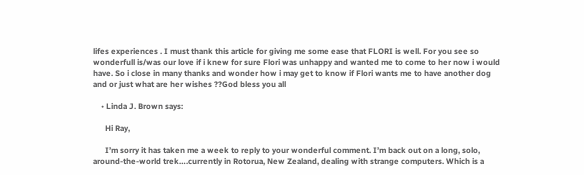lifes experiences . I must thank this article for giving me some ease that FLORI is well. For you see so wonderfull is/was our love if i knew for sure Flori was unhappy and wanted me to come to her now i would have. So i close in many thanks and wonder how i may get to know if Flori wants me to have another dog and or just what are her wishes ??God bless you all

    • Linda J. Brown says:

      Hi Ray,

      I’m sorry it has taken me a week to reply to your wonderful comment. I’m back out on a long, solo, around-the-world trek….currently in Rotorua, New Zealand, dealing with strange computers. Which is a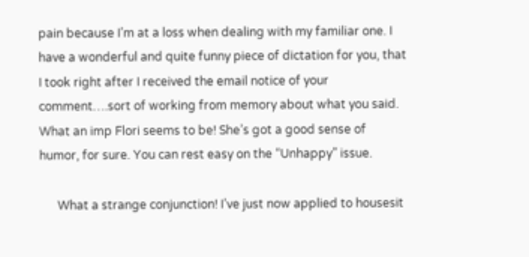pain because I’m at a loss when dealing with my familiar one. I have a wonderful and quite funny piece of dictation for you, that I took right after I received the email notice of your comment….sort of working from memory about what you said. What an imp Flori seems to be! She’s got a good sense of humor, for sure. You can rest easy on the “Unhappy” issue.

      What a strange conjunction! I’ve just now applied to housesit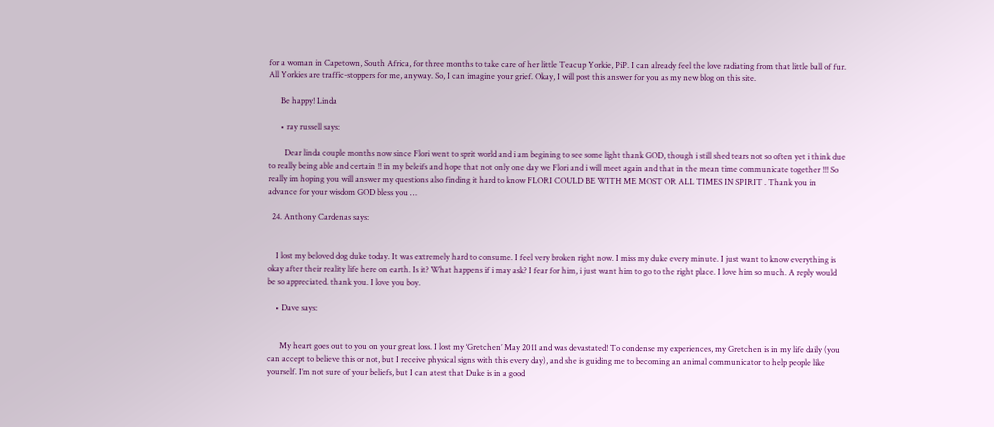for a woman in Capetown, South Africa, for three months to take care of her little Teacup Yorkie, PiP. I can already feel the love radiating from that little ball of fur. All Yorkies are traffic-stoppers for me, anyway. So, I can imagine your grief. Okay, I will post this answer for you as my new blog on this site.

      Be happy! Linda

      • ray russell says:

        Dear linda couple months now since Flori went to sprit world and i am begining to see some light thank GOD, though i still shed tears not so often yet i think due to really being able and certain !! in my beleifs and hope that not only one day we Flori and i will meet again and that in the mean time communicate together !!! So really im hoping you will answer my questions also finding it hard to know FLORI COULD BE WITH ME MOST OR ALL TIMES IN SPIRIT . Thank you in advance for your wisdom GOD bless you …

  24. Anthony Cardenas says:


    I lost my beloved dog duke today. It was extremely hard to consume. I feel very broken right now. I miss my duke every minute. I just want to know everything is okay after their reality life here on earth. Is it? What happens if i may ask? I fear for him, i just want him to go to the right place. I love him so much. A reply would be so appreciated. thank you. I love you boy.

    • Dave says:


      My heart goes out to you on your great loss. I lost my ‘Gretchen’ May 2011 and was devastated! To condense my experiences, my Gretchen is in my life daily (you can accept to believe this or not, but I receive physical signs with this every day), and she is guiding me to becoming an animal communicator to help people like yourself. I’m not sure of your beliefs, but I can atest that Duke is in a good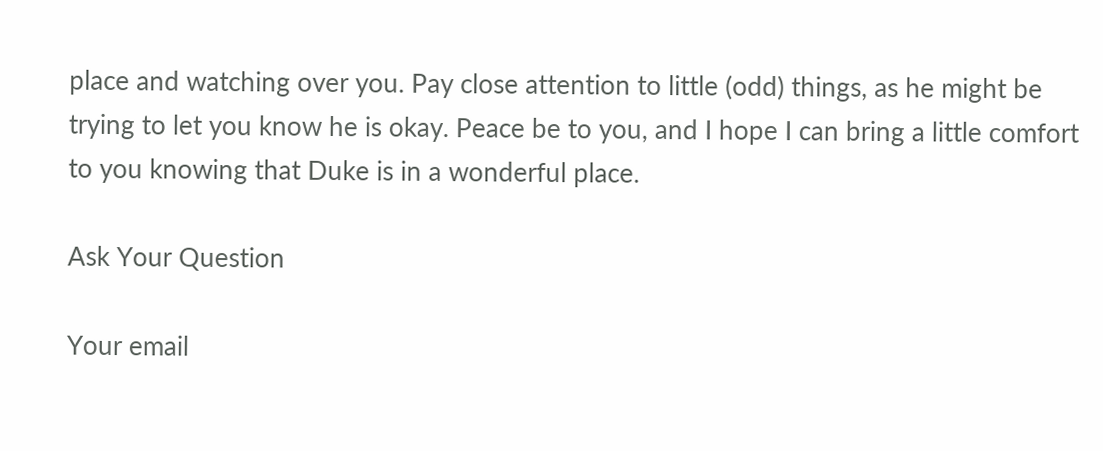place and watching over you. Pay close attention to little (odd) things, as he might be trying to let you know he is okay. Peace be to you, and I hope I can bring a little comfort to you knowing that Duke is in a wonderful place.

Ask Your Question

Your email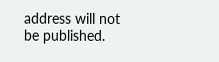address will not be published.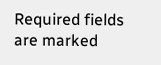Required fields are marked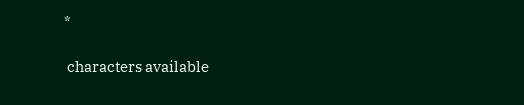*

 characters available